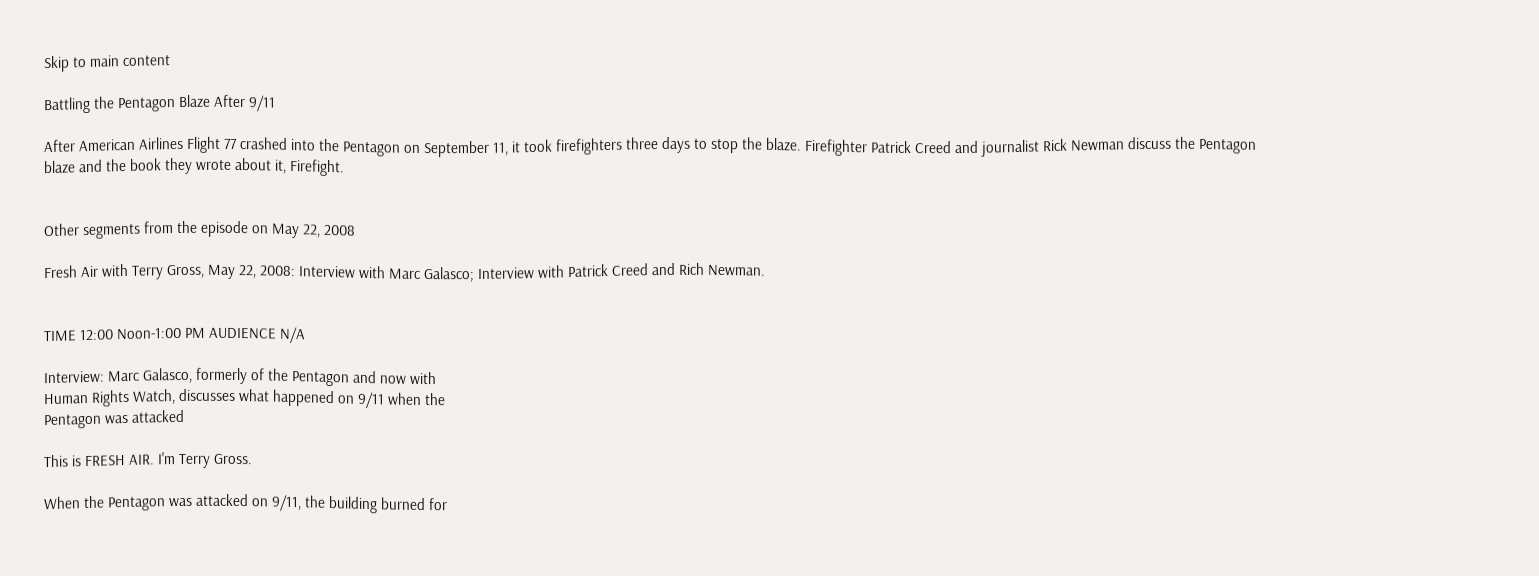Skip to main content

Battling the Pentagon Blaze After 9/11

After American Airlines Flight 77 crashed into the Pentagon on September 11, it took firefighters three days to stop the blaze. Firefighter Patrick Creed and journalist Rick Newman discuss the Pentagon blaze and the book they wrote about it, Firefight.


Other segments from the episode on May 22, 2008

Fresh Air with Terry Gross, May 22, 2008: Interview with Marc Galasco; Interview with Patrick Creed and Rich Newman.


TIME 12:00 Noon-1:00 PM AUDIENCE N/A

Interview: Marc Galasco, formerly of the Pentagon and now with
Human Rights Watch, discusses what happened on 9/11 when the
Pentagon was attacked

This is FRESH AIR. I'm Terry Gross.

When the Pentagon was attacked on 9/11, the building burned for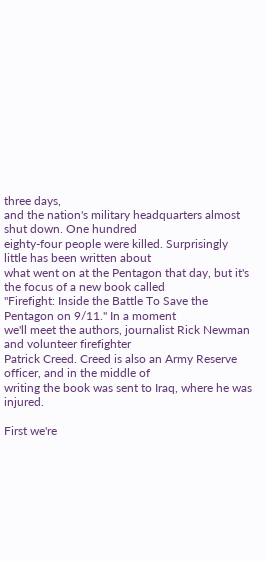three days,
and the nation's military headquarters almost shut down. One hundred
eighty-four people were killed. Surprisingly little has been written about
what went on at the Pentagon that day, but it's the focus of a new book called
"Firefight: Inside the Battle To Save the Pentagon on 9/11." In a moment
we'll meet the authors, journalist Rick Newman and volunteer firefighter
Patrick Creed. Creed is also an Army Reserve officer, and in the middle of
writing the book was sent to Iraq, where he was injured.

First we're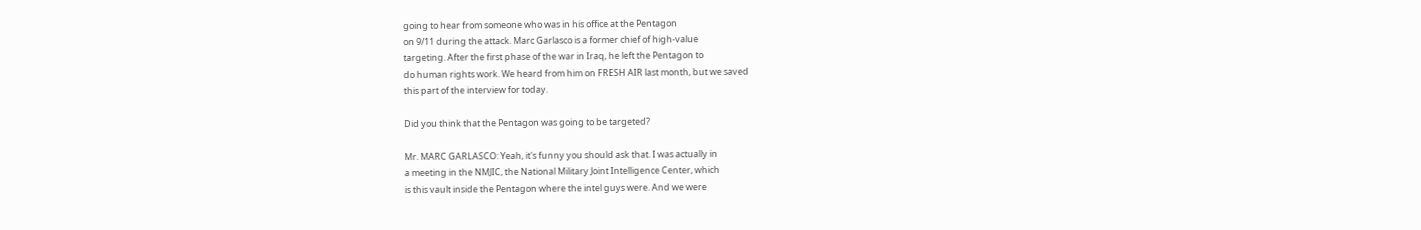going to hear from someone who was in his office at the Pentagon
on 9/11 during the attack. Marc Garlasco is a former chief of high-value
targeting. After the first phase of the war in Iraq, he left the Pentagon to
do human rights work. We heard from him on FRESH AIR last month, but we saved
this part of the interview for today.

Did you think that the Pentagon was going to be targeted?

Mr. MARC GARLASCO: Yeah, it's funny you should ask that. I was actually in
a meeting in the NMJIC, the National Military Joint Intelligence Center, which
is this vault inside the Pentagon where the intel guys were. And we were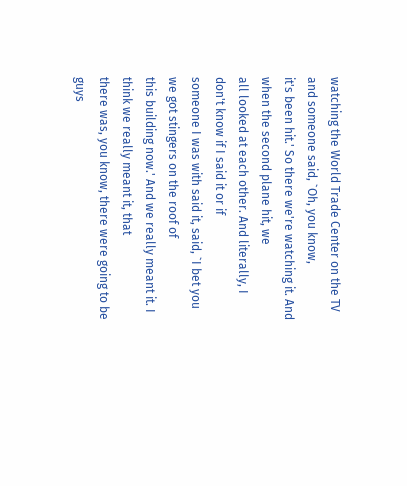watching the World Trade Center on the TV and someone said, `Oh, you know,
it's been hit.' So there we're watching it. And when the second plane hit, we
all looked at each other. And literally, I don't know if I said it or if
someone I was with said it, said, `I bet you we got stingers on the roof of
this building now.' And we really meant it. I think we really meant it, that
there was, you know, there were going to be guys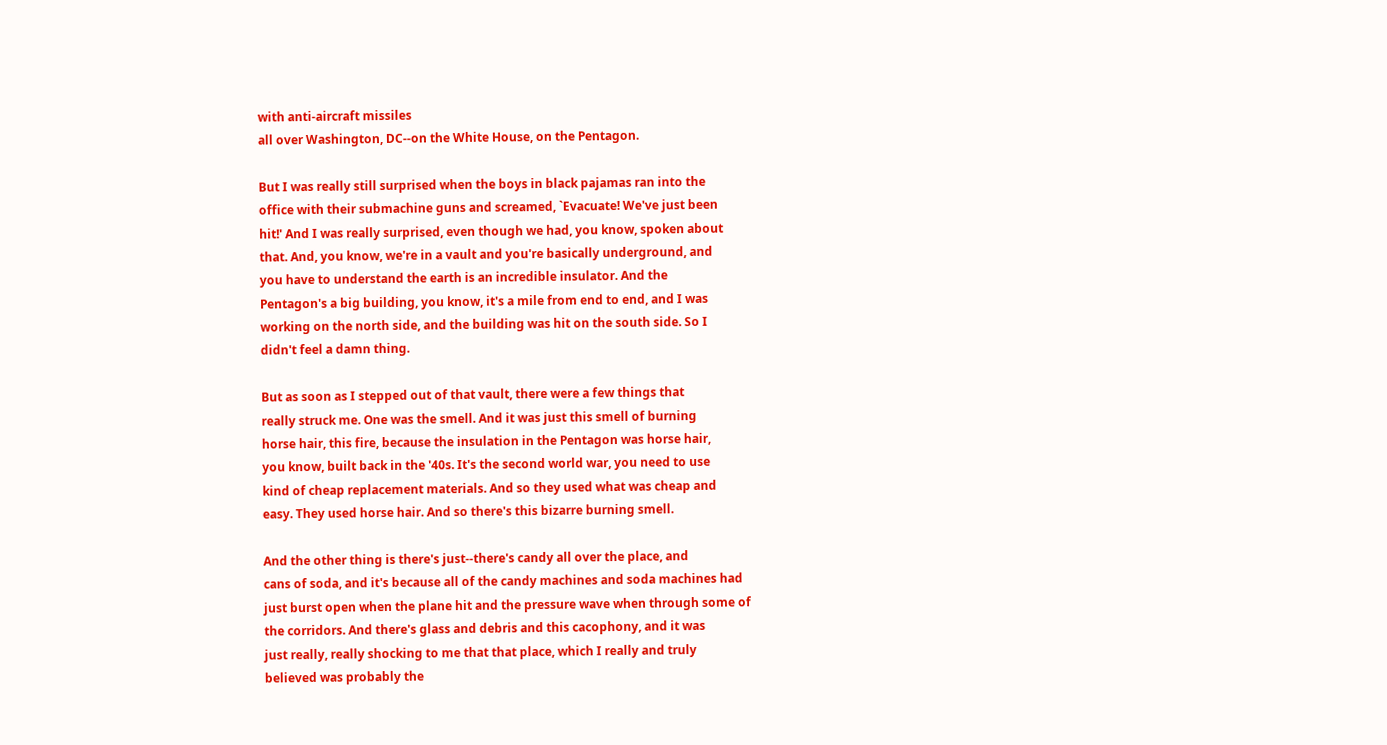with anti-aircraft missiles
all over Washington, DC--on the White House, on the Pentagon.

But I was really still surprised when the boys in black pajamas ran into the
office with their submachine guns and screamed, `Evacuate! We've just been
hit!' And I was really surprised, even though we had, you know, spoken about
that. And, you know, we're in a vault and you're basically underground, and
you have to understand the earth is an incredible insulator. And the
Pentagon's a big building, you know, it's a mile from end to end, and I was
working on the north side, and the building was hit on the south side. So I
didn't feel a damn thing.

But as soon as I stepped out of that vault, there were a few things that
really struck me. One was the smell. And it was just this smell of burning
horse hair, this fire, because the insulation in the Pentagon was horse hair,
you know, built back in the '40s. It's the second world war, you need to use
kind of cheap replacement materials. And so they used what was cheap and
easy. They used horse hair. And so there's this bizarre burning smell.

And the other thing is there's just--there's candy all over the place, and
cans of soda, and it's because all of the candy machines and soda machines had
just burst open when the plane hit and the pressure wave when through some of
the corridors. And there's glass and debris and this cacophony, and it was
just really, really shocking to me that that place, which I really and truly
believed was probably the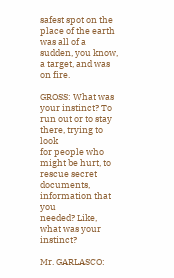safest spot on the place of the earth was all of a
sudden, you know, a target, and was on fire.

GROSS: What was your instinct? To run out or to stay there, trying to look
for people who might be hurt, to rescue secret documents, information that you
needed? Like, what was your instinct?

Mr. GARLASCO: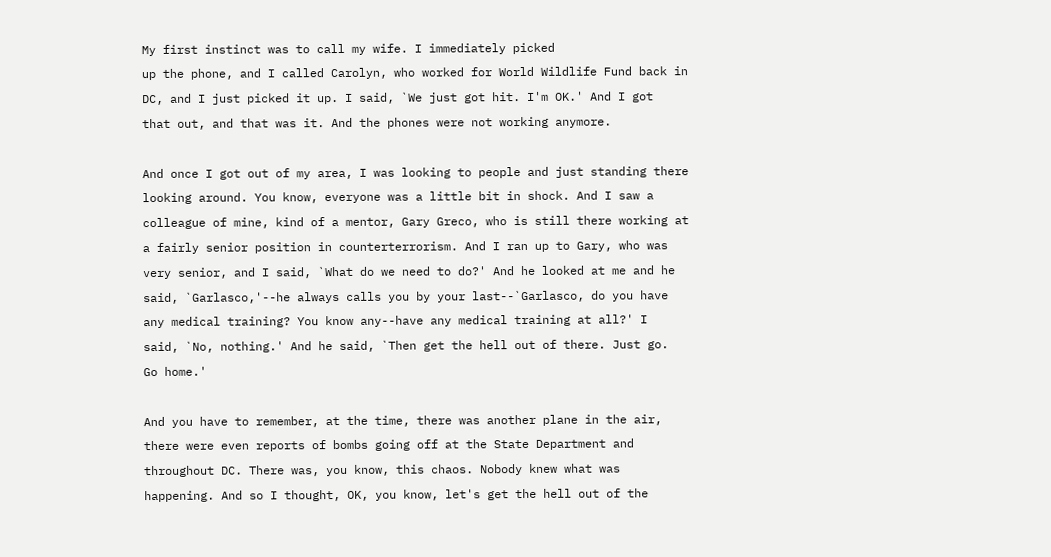My first instinct was to call my wife. I immediately picked
up the phone, and I called Carolyn, who worked for World Wildlife Fund back in
DC, and I just picked it up. I said, `We just got hit. I'm OK.' And I got
that out, and that was it. And the phones were not working anymore.

And once I got out of my area, I was looking to people and just standing there
looking around. You know, everyone was a little bit in shock. And I saw a
colleague of mine, kind of a mentor, Gary Greco, who is still there working at
a fairly senior position in counterterrorism. And I ran up to Gary, who was
very senior, and I said, `What do we need to do?' And he looked at me and he
said, `Garlasco,'--he always calls you by your last--`Garlasco, do you have
any medical training? You know any--have any medical training at all?' I
said, `No, nothing.' And he said, `Then get the hell out of there. Just go.
Go home.'

And you have to remember, at the time, there was another plane in the air,
there were even reports of bombs going off at the State Department and
throughout DC. There was, you know, this chaos. Nobody knew what was
happening. And so I thought, OK, you know, let's get the hell out of the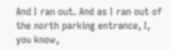And I ran out. And as I ran out of the north parking entrance, I, you know,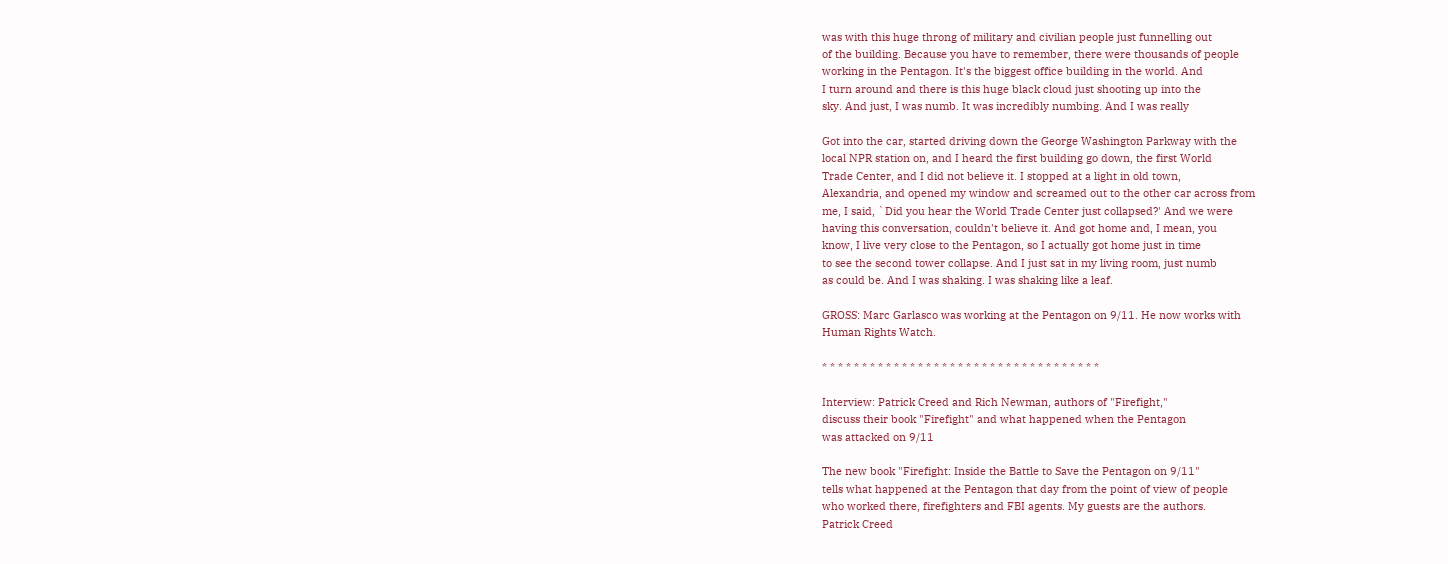was with this huge throng of military and civilian people just funnelling out
of the building. Because you have to remember, there were thousands of people
working in the Pentagon. It's the biggest office building in the world. And
I turn around and there is this huge black cloud just shooting up into the
sky. And just, I was numb. It was incredibly numbing. And I was really

Got into the car, started driving down the George Washington Parkway with the
local NPR station on, and I heard the first building go down, the first World
Trade Center, and I did not believe it. I stopped at a light in old town,
Alexandria, and opened my window and screamed out to the other car across from
me, I said, `Did you hear the World Trade Center just collapsed?' And we were
having this conversation, couldn't believe it. And got home and, I mean, you
know, I live very close to the Pentagon, so I actually got home just in time
to see the second tower collapse. And I just sat in my living room, just numb
as could be. And I was shaking. I was shaking like a leaf.

GROSS: Marc Garlasco was working at the Pentagon on 9/11. He now works with
Human Rights Watch.

* * * * * * * * * * * * * * * * * * * * * * * * * * * * * * * * * * *

Interview: Patrick Creed and Rich Newman, authors of "Firefight,"
discuss their book "Firefight" and what happened when the Pentagon
was attacked on 9/11

The new book "Firefight: Inside the Battle to Save the Pentagon on 9/11"
tells what happened at the Pentagon that day from the point of view of people
who worked there, firefighters and FBI agents. My guests are the authors.
Patrick Creed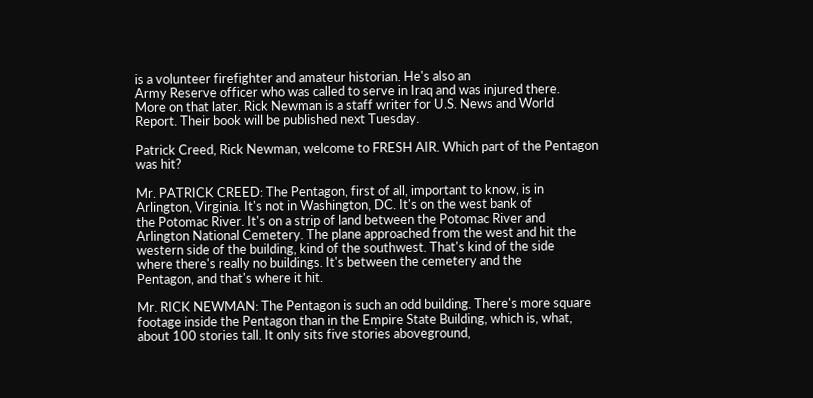is a volunteer firefighter and amateur historian. He's also an
Army Reserve officer who was called to serve in Iraq and was injured there.
More on that later. Rick Newman is a staff writer for U.S. News and World
Report. Their book will be published next Tuesday.

Patrick Creed, Rick Newman, welcome to FRESH AIR. Which part of the Pentagon
was hit?

Mr. PATRICK CREED: The Pentagon, first of all, important to know, is in
Arlington, Virginia. It's not in Washington, DC. It's on the west bank of
the Potomac River. It's on a strip of land between the Potomac River and
Arlington National Cemetery. The plane approached from the west and hit the
western side of the building, kind of the southwest. That's kind of the side
where there's really no buildings. It's between the cemetery and the
Pentagon, and that's where it hit.

Mr. RICK NEWMAN: The Pentagon is such an odd building. There's more square
footage inside the Pentagon than in the Empire State Building, which is, what,
about 100 stories tall. It only sits five stories aboveground,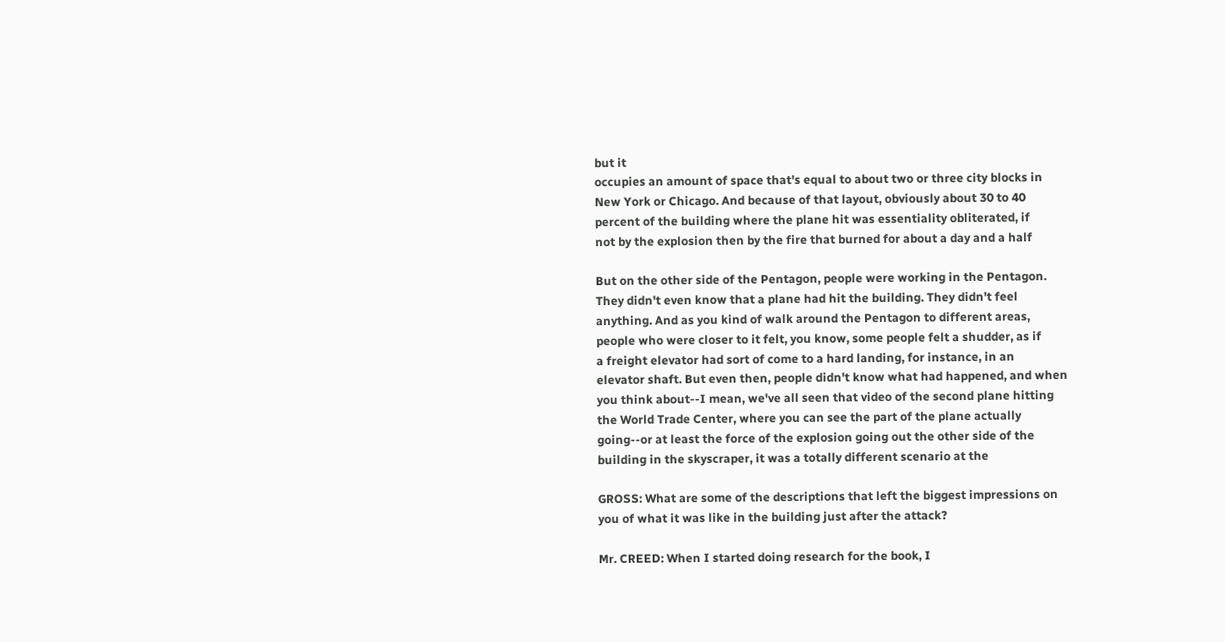but it
occupies an amount of space that's equal to about two or three city blocks in
New York or Chicago. And because of that layout, obviously about 30 to 40
percent of the building where the plane hit was essentiality obliterated, if
not by the explosion then by the fire that burned for about a day and a half

But on the other side of the Pentagon, people were working in the Pentagon.
They didn't even know that a plane had hit the building. They didn't feel
anything. And as you kind of walk around the Pentagon to different areas,
people who were closer to it felt, you know, some people felt a shudder, as if
a freight elevator had sort of come to a hard landing, for instance, in an
elevator shaft. But even then, people didn't know what had happened, and when
you think about--I mean, we've all seen that video of the second plane hitting
the World Trade Center, where you can see the part of the plane actually
going--or at least the force of the explosion going out the other side of the
building in the skyscraper, it was a totally different scenario at the

GROSS: What are some of the descriptions that left the biggest impressions on
you of what it was like in the building just after the attack?

Mr. CREED: When I started doing research for the book, I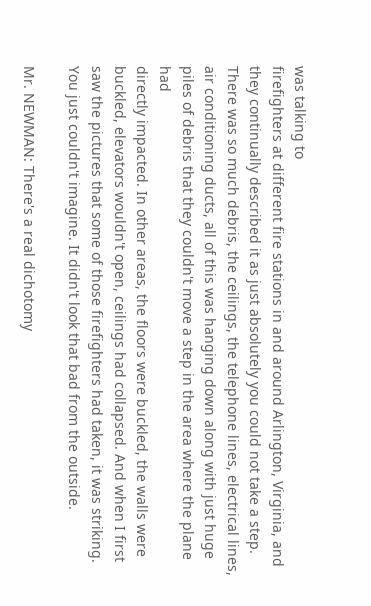was talking to
firefighters at different fire stations in and around Arlington, Virginia, and
they continually described it as just absolutely you could not take a step.
There was so much debris, the ceilings, the telephone lines, electrical lines,
air conditioning ducts, all of this was hanging down along with just huge
piles of debris that they couldn't move a step in the area where the plane had
directly impacted. In other areas, the floors were buckled, the walls were
buckled, elevators wouldn't open, ceilings had collapsed. And when I first
saw the pictures that some of those firefighters had taken, it was striking.
You just couldn't imagine. It didn't look that bad from the outside.

Mr. NEWMAN: There's a real dichotomy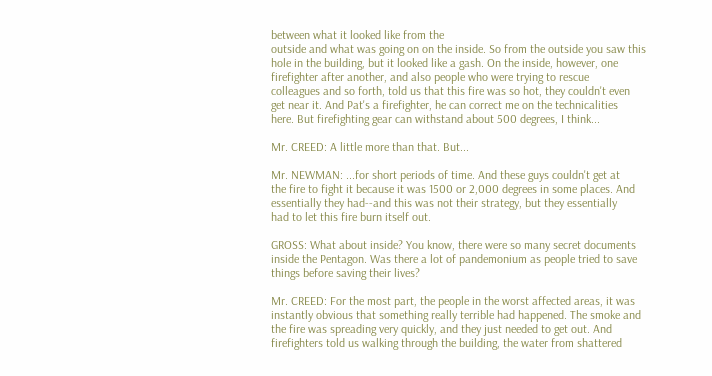between what it looked like from the
outside and what was going on on the inside. So from the outside you saw this
hole in the building, but it looked like a gash. On the inside, however, one
firefighter after another, and also people who were trying to rescue
colleagues and so forth, told us that this fire was so hot, they couldn't even
get near it. And Pat's a firefighter, he can correct me on the technicalities
here. But firefighting gear can withstand about 500 degrees, I think...

Mr. CREED: A little more than that. But...

Mr. NEWMAN: ...for short periods of time. And these guys couldn't get at
the fire to fight it because it was 1500 or 2,000 degrees in some places. And
essentially they had--and this was not their strategy, but they essentially
had to let this fire burn itself out.

GROSS: What about inside? You know, there were so many secret documents
inside the Pentagon. Was there a lot of pandemonium as people tried to save
things before saving their lives?

Mr. CREED: For the most part, the people in the worst affected areas, it was
instantly obvious that something really terrible had happened. The smoke and
the fire was spreading very quickly, and they just needed to get out. And
firefighters told us walking through the building, the water from shattered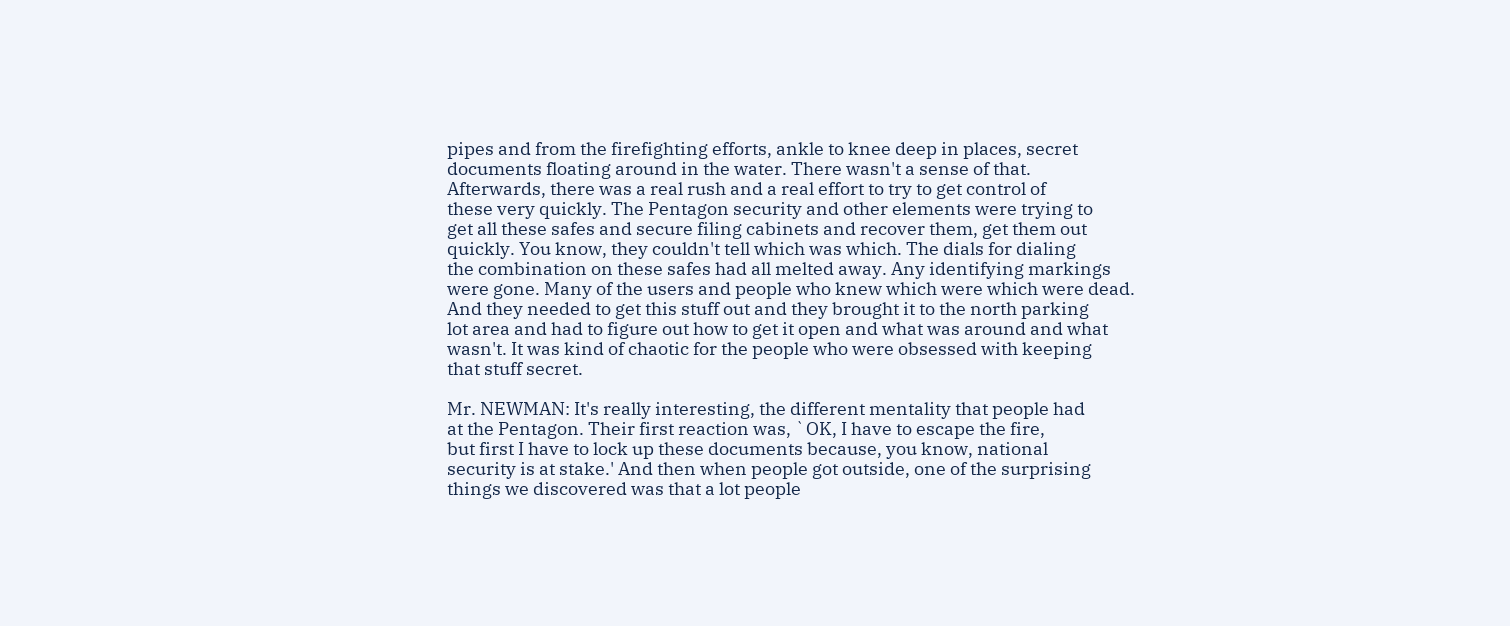pipes and from the firefighting efforts, ankle to knee deep in places, secret
documents floating around in the water. There wasn't a sense of that.
Afterwards, there was a real rush and a real effort to try to get control of
these very quickly. The Pentagon security and other elements were trying to
get all these safes and secure filing cabinets and recover them, get them out
quickly. You know, they couldn't tell which was which. The dials for dialing
the combination on these safes had all melted away. Any identifying markings
were gone. Many of the users and people who knew which were which were dead.
And they needed to get this stuff out and they brought it to the north parking
lot area and had to figure out how to get it open and what was around and what
wasn't. It was kind of chaotic for the people who were obsessed with keeping
that stuff secret.

Mr. NEWMAN: It's really interesting, the different mentality that people had
at the Pentagon. Their first reaction was, `OK, I have to escape the fire,
but first I have to lock up these documents because, you know, national
security is at stake.' And then when people got outside, one of the surprising
things we discovered was that a lot people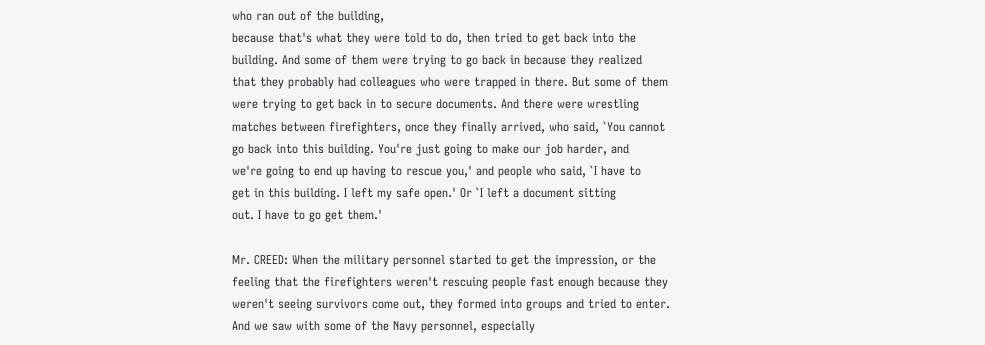who ran out of the building,
because that's what they were told to do, then tried to get back into the
building. And some of them were trying to go back in because they realized
that they probably had colleagues who were trapped in there. But some of them
were trying to get back in to secure documents. And there were wrestling
matches between firefighters, once they finally arrived, who said, `You cannot
go back into this building. You're just going to make our job harder, and
we're going to end up having to rescue you,' and people who said, `I have to
get in this building. I left my safe open.' Or `I left a document sitting
out. I have to go get them.'

Mr. CREED: When the military personnel started to get the impression, or the
feeling that the firefighters weren't rescuing people fast enough because they
weren't seeing survivors come out, they formed into groups and tried to enter.
And we saw with some of the Navy personnel, especially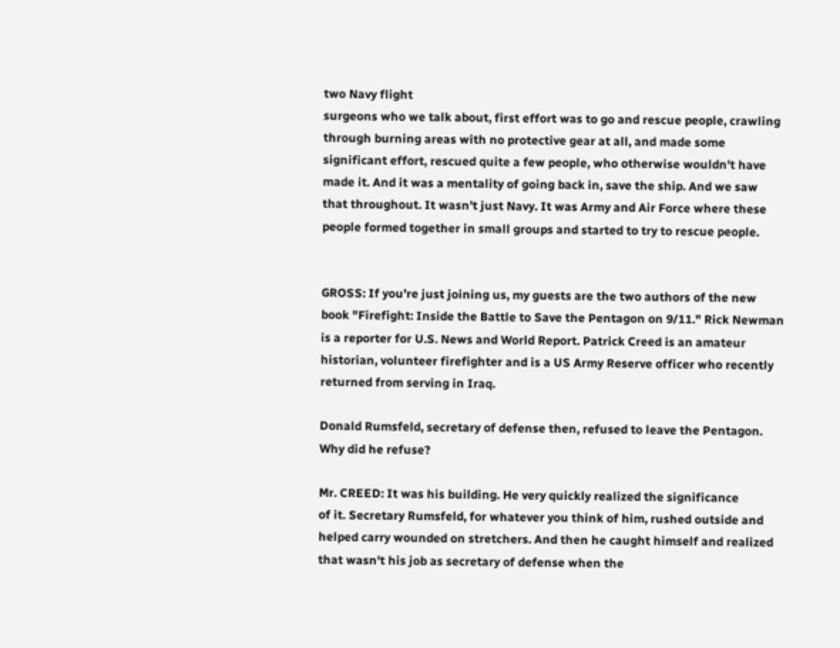two Navy flight
surgeons who we talk about, first effort was to go and rescue people, crawling
through burning areas with no protective gear at all, and made some
significant effort, rescued quite a few people, who otherwise wouldn't have
made it. And it was a mentality of going back in, save the ship. And we saw
that throughout. It wasn't just Navy. It was Army and Air Force where these
people formed together in small groups and started to try to rescue people.


GROSS: If you're just joining us, my guests are the two authors of the new
book "Firefight: Inside the Battle to Save the Pentagon on 9/11." Rick Newman
is a reporter for U.S. News and World Report. Patrick Creed is an amateur
historian, volunteer firefighter and is a US Army Reserve officer who recently
returned from serving in Iraq.

Donald Rumsfeld, secretary of defense then, refused to leave the Pentagon.
Why did he refuse?

Mr. CREED: It was his building. He very quickly realized the significance
of it. Secretary Rumsfeld, for whatever you think of him, rushed outside and
helped carry wounded on stretchers. And then he caught himself and realized
that wasn't his job as secretary of defense when the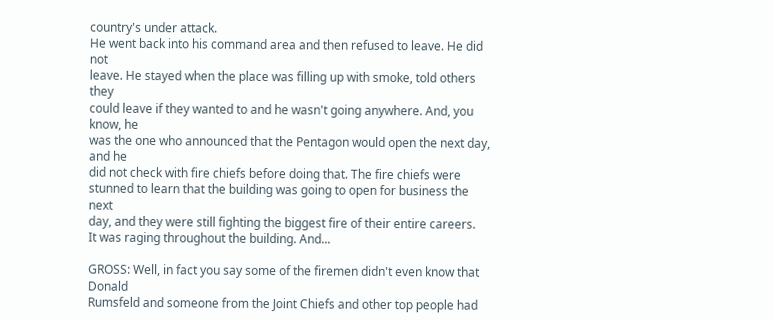country's under attack.
He went back into his command area and then refused to leave. He did not
leave. He stayed when the place was filling up with smoke, told others they
could leave if they wanted to and he wasn't going anywhere. And, you know, he
was the one who announced that the Pentagon would open the next day, and he
did not check with fire chiefs before doing that. The fire chiefs were
stunned to learn that the building was going to open for business the next
day, and they were still fighting the biggest fire of their entire careers.
It was raging throughout the building. And...

GROSS: Well, in fact you say some of the firemen didn't even know that Donald
Rumsfeld and someone from the Joint Chiefs and other top people had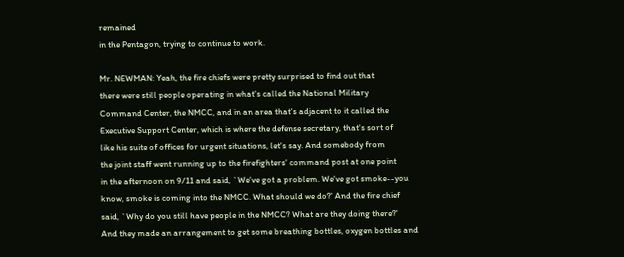remained
in the Pentagon, trying to continue to work.

Mr. NEWMAN: Yeah, the fire chiefs were pretty surprised to find out that
there were still people operating in what's called the National Military
Command Center, the NMCC, and in an area that's adjacent to it called the
Executive Support Center, which is where the defense secretary, that's sort of
like his suite of offices for urgent situations, let's say. And somebody from
the joint staff went running up to the firefighters' command post at one point
in the afternoon on 9/11 and said, `We've got a problem. We've got smoke--you
know, smoke is coming into the NMCC. What should we do?' And the fire chief
said, `Why do you still have people in the NMCC? What are they doing there?'
And they made an arrangement to get some breathing bottles, oxygen bottles and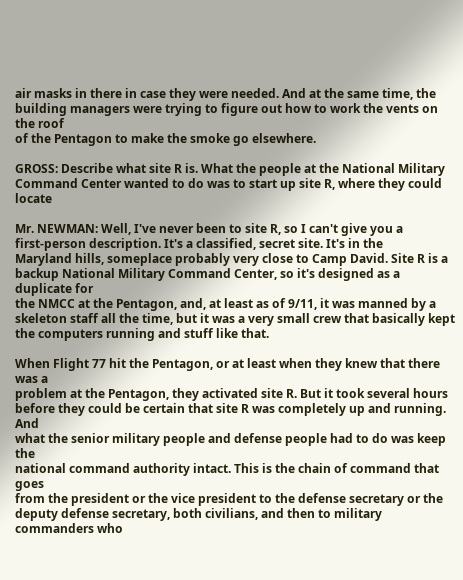air masks in there in case they were needed. And at the same time, the
building managers were trying to figure out how to work the vents on the roof
of the Pentagon to make the smoke go elsewhere.

GROSS: Describe what site R is. What the people at the National Military
Command Center wanted to do was to start up site R, where they could locate

Mr. NEWMAN: Well, I've never been to site R, so I can't give you a
first-person description. It's a classified, secret site. It's in the
Maryland hills, someplace probably very close to Camp David. Site R is a
backup National Military Command Center, so it's designed as a duplicate for
the NMCC at the Pentagon, and, at least as of 9/11, it was manned by a
skeleton staff all the time, but it was a very small crew that basically kept
the computers running and stuff like that.

When Flight 77 hit the Pentagon, or at least when they knew that there was a
problem at the Pentagon, they activated site R. But it took several hours
before they could be certain that site R was completely up and running. And
what the senior military people and defense people had to do was keep the
national command authority intact. This is the chain of command that goes
from the president or the vice president to the defense secretary or the
deputy defense secretary, both civilians, and then to military commanders who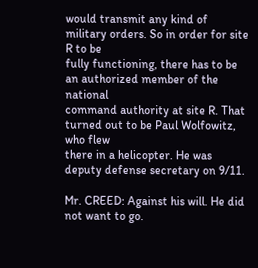would transmit any kind of military orders. So in order for site R to be
fully functioning, there has to be an authorized member of the national
command authority at site R. That turned out to be Paul Wolfowitz, who flew
there in a helicopter. He was deputy defense secretary on 9/11.

Mr. CREED: Against his will. He did not want to go.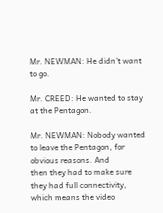Mr. NEWMAN: He didn't want to go.

Mr. CREED: He wanted to stay at the Pentagon.

Mr. NEWMAN: Nobody wanted to leave the Pentagon, for obvious reasons. And
then they had to make sure they had full connectivity, which means the video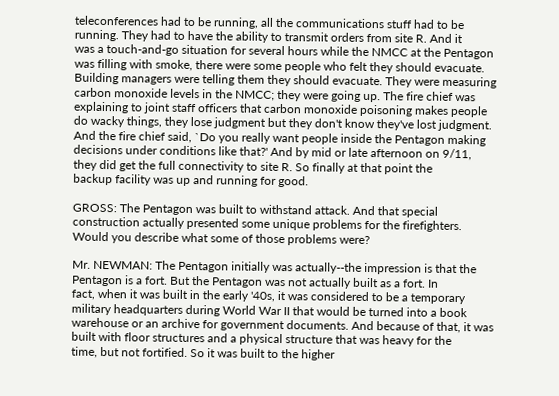teleconferences had to be running, all the communications stuff had to be
running. They had to have the ability to transmit orders from site R. And it
was a touch-and-go situation for several hours while the NMCC at the Pentagon
was filling with smoke, there were some people who felt they should evacuate.
Building managers were telling them they should evacuate. They were measuring
carbon monoxide levels in the NMCC; they were going up. The fire chief was
explaining to joint staff officers that carbon monoxide poisoning makes people
do wacky things, they lose judgment but they don't know they've lost judgment.
And the fire chief said, `Do you really want people inside the Pentagon making
decisions under conditions like that?' And by mid or late afternoon on 9/11,
they did get the full connectivity to site R. So finally at that point the
backup facility was up and running for good.

GROSS: The Pentagon was built to withstand attack. And that special
construction actually presented some unique problems for the firefighters.
Would you describe what some of those problems were?

Mr. NEWMAN: The Pentagon initially was actually--the impression is that the
Pentagon is a fort. But the Pentagon was not actually built as a fort. In
fact, when it was built in the early '40s, it was considered to be a temporary
military headquarters during World War II that would be turned into a book
warehouse or an archive for government documents. And because of that, it was
built with floor structures and a physical structure that was heavy for the
time, but not fortified. So it was built to the higher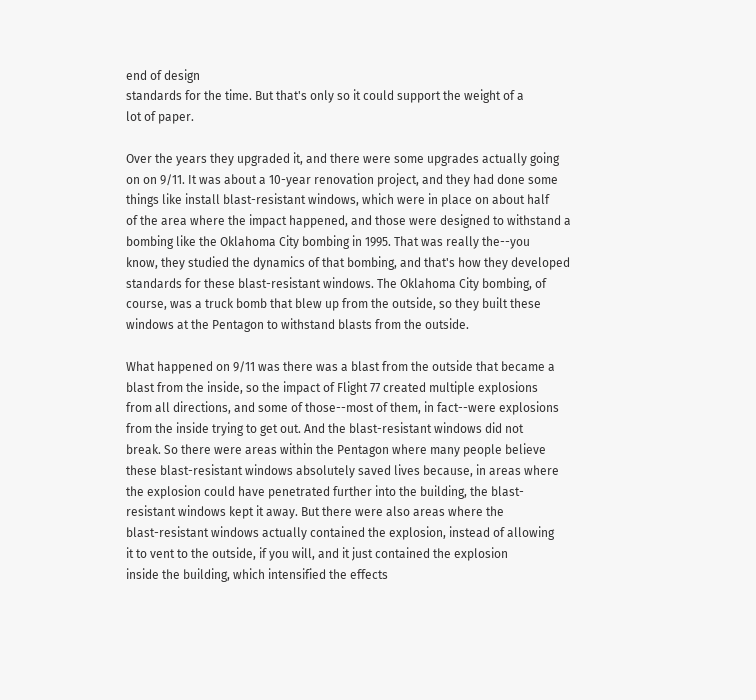end of design
standards for the time. But that's only so it could support the weight of a
lot of paper.

Over the years they upgraded it, and there were some upgrades actually going
on on 9/11. It was about a 10-year renovation project, and they had done some
things like install blast-resistant windows, which were in place on about half
of the area where the impact happened, and those were designed to withstand a
bombing like the Oklahoma City bombing in 1995. That was really the--you
know, they studied the dynamics of that bombing, and that's how they developed
standards for these blast-resistant windows. The Oklahoma City bombing, of
course, was a truck bomb that blew up from the outside, so they built these
windows at the Pentagon to withstand blasts from the outside.

What happened on 9/11 was there was a blast from the outside that became a
blast from the inside, so the impact of Flight 77 created multiple explosions
from all directions, and some of those--most of them, in fact--were explosions
from the inside trying to get out. And the blast-resistant windows did not
break. So there were areas within the Pentagon where many people believe
these blast-resistant windows absolutely saved lives because, in areas where
the explosion could have penetrated further into the building, the blast-
resistant windows kept it away. But there were also areas where the
blast-resistant windows actually contained the explosion, instead of allowing
it to vent to the outside, if you will, and it just contained the explosion
inside the building, which intensified the effects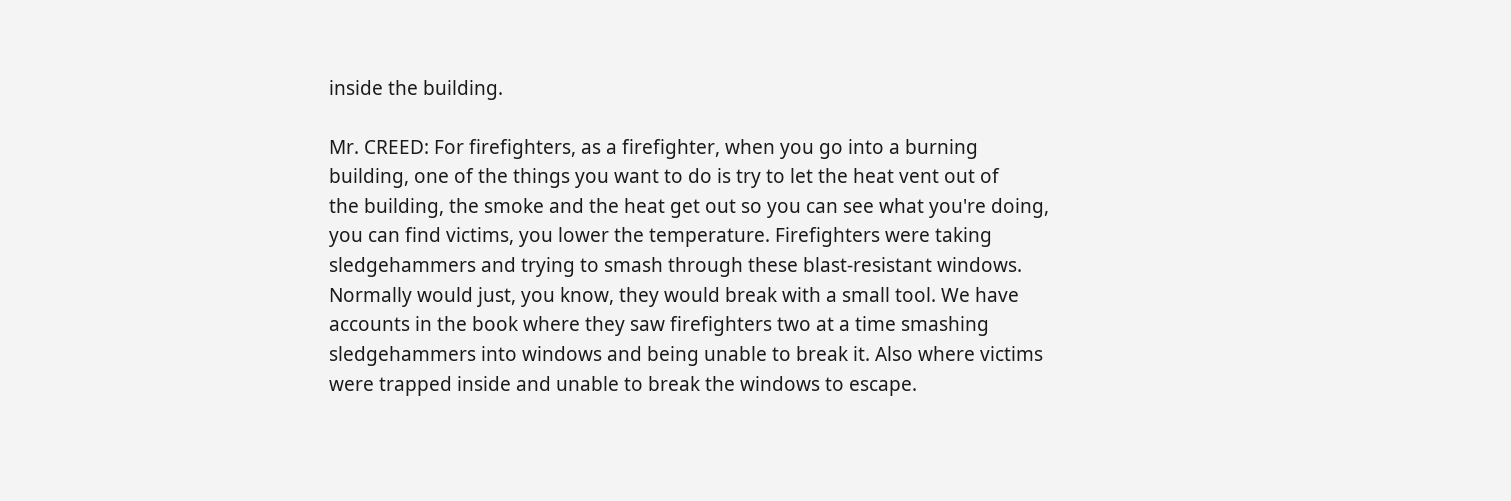inside the building.

Mr. CREED: For firefighters, as a firefighter, when you go into a burning
building, one of the things you want to do is try to let the heat vent out of
the building, the smoke and the heat get out so you can see what you're doing,
you can find victims, you lower the temperature. Firefighters were taking
sledgehammers and trying to smash through these blast-resistant windows.
Normally would just, you know, they would break with a small tool. We have
accounts in the book where they saw firefighters two at a time smashing
sledgehammers into windows and being unable to break it. Also where victims
were trapped inside and unable to break the windows to escape.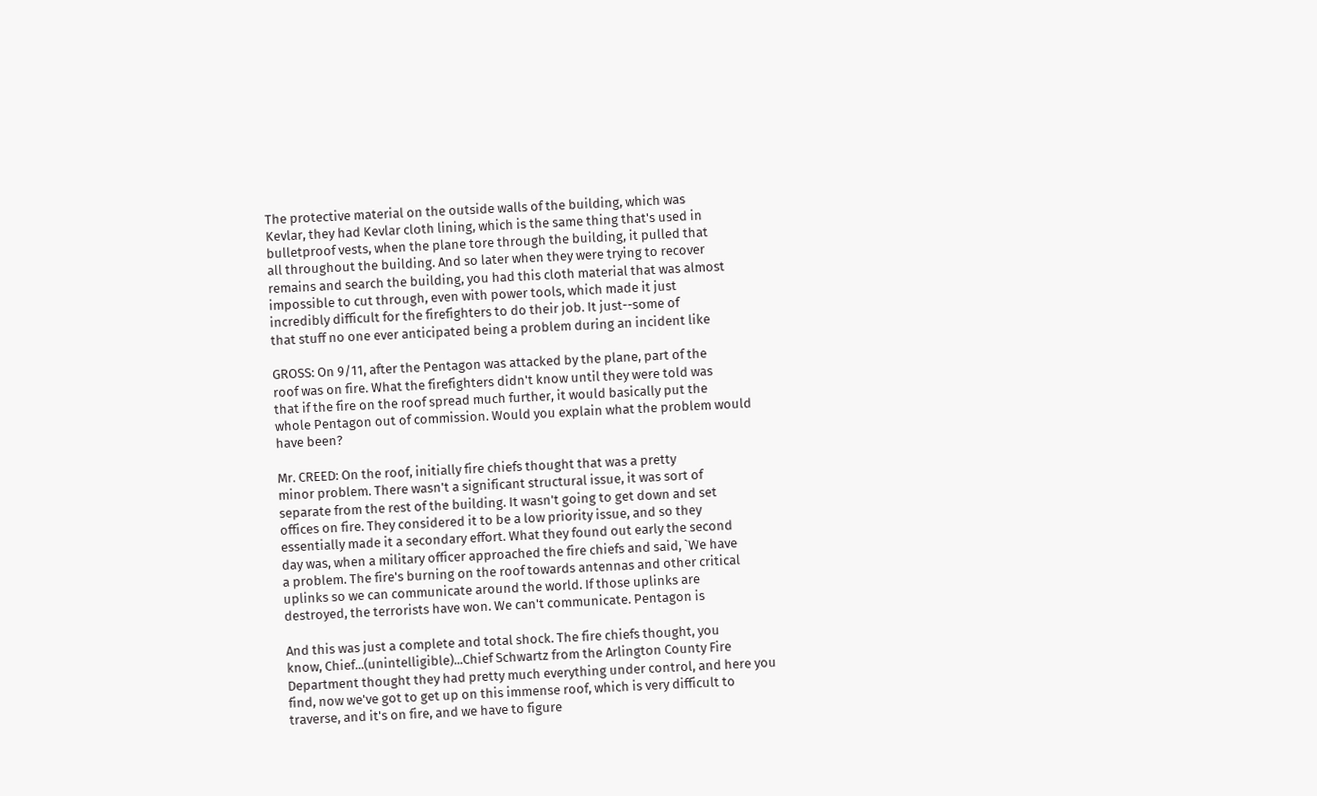The protective material on the outside walls of the building, which was
Kevlar, they had Kevlar cloth lining, which is the same thing that's used in
bulletproof vests, when the plane tore through the building, it pulled that
all throughout the building. And so later when they were trying to recover
remains and search the building, you had this cloth material that was almost
impossible to cut through, even with power tools, which made it just
incredibly difficult for the firefighters to do their job. It just--some of
that stuff no one ever anticipated being a problem during an incident like

GROSS: On 9/11, after the Pentagon was attacked by the plane, part of the
roof was on fire. What the firefighters didn't know until they were told was
that if the fire on the roof spread much further, it would basically put the
whole Pentagon out of commission. Would you explain what the problem would
have been?

Mr. CREED: On the roof, initially fire chiefs thought that was a pretty
minor problem. There wasn't a significant structural issue, it was sort of
separate from the rest of the building. It wasn't going to get down and set
offices on fire. They considered it to be a low priority issue, and so they
essentially made it a secondary effort. What they found out early the second
day was, when a military officer approached the fire chiefs and said, `We have
a problem. The fire's burning on the roof towards antennas and other critical
uplinks so we can communicate around the world. If those uplinks are
destroyed, the terrorists have won. We can't communicate. Pentagon is

And this was just a complete and total shock. The fire chiefs thought, you
know, Chief...(unintelligible)...Chief Schwartz from the Arlington County Fire
Department thought they had pretty much everything under control, and here you
find, now we've got to get up on this immense roof, which is very difficult to
traverse, and it's on fire, and we have to figure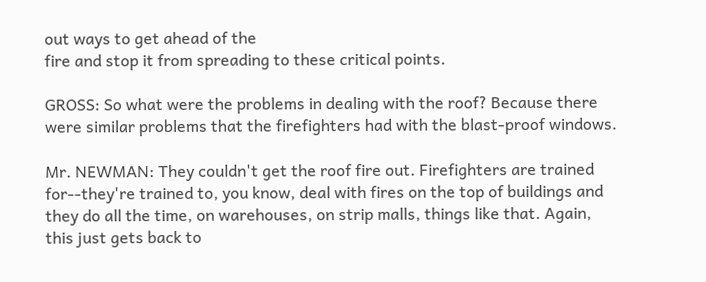out ways to get ahead of the
fire and stop it from spreading to these critical points.

GROSS: So what were the problems in dealing with the roof? Because there
were similar problems that the firefighters had with the blast-proof windows.

Mr. NEWMAN: They couldn't get the roof fire out. Firefighters are trained
for--they're trained to, you know, deal with fires on the top of buildings and
they do all the time, on warehouses, on strip malls, things like that. Again,
this just gets back to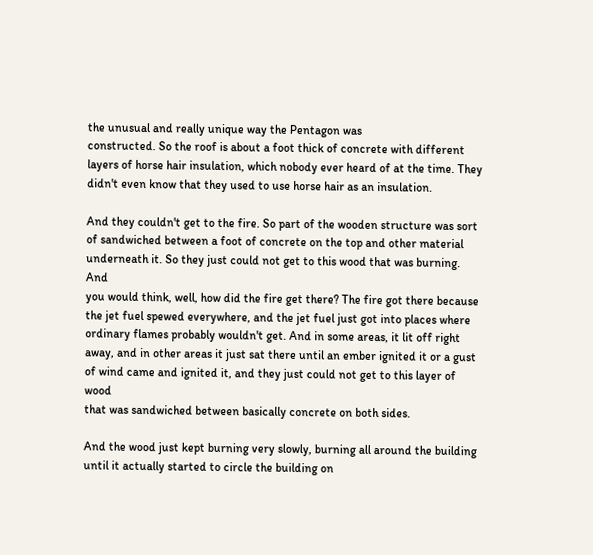the unusual and really unique way the Pentagon was
constructed. So the roof is about a foot thick of concrete with different
layers of horse hair insulation, which nobody ever heard of at the time. They
didn't even know that they used to use horse hair as an insulation.

And they couldn't get to the fire. So part of the wooden structure was sort
of sandwiched between a foot of concrete on the top and other material
underneath it. So they just could not get to this wood that was burning. And
you would think, well, how did the fire get there? The fire got there because
the jet fuel spewed everywhere, and the jet fuel just got into places where
ordinary flames probably wouldn't get. And in some areas, it lit off right
away, and in other areas it just sat there until an ember ignited it or a gust
of wind came and ignited it, and they just could not get to this layer of wood
that was sandwiched between basically concrete on both sides.

And the wood just kept burning very slowly, burning all around the building
until it actually started to circle the building on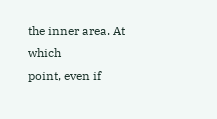the inner area. At which
point, even if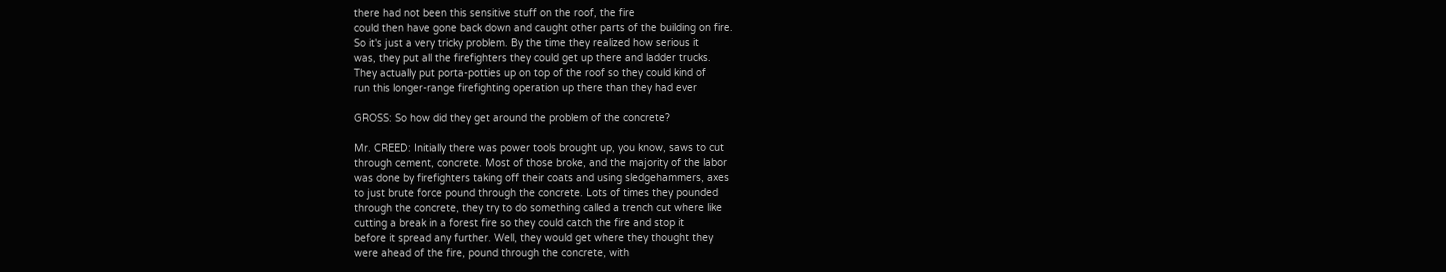there had not been this sensitive stuff on the roof, the fire
could then have gone back down and caught other parts of the building on fire.
So it's just a very tricky problem. By the time they realized how serious it
was, they put all the firefighters they could get up there and ladder trucks.
They actually put porta-potties up on top of the roof so they could kind of
run this longer-range firefighting operation up there than they had ever

GROSS: So how did they get around the problem of the concrete?

Mr. CREED: Initially there was power tools brought up, you know, saws to cut
through cement, concrete. Most of those broke, and the majority of the labor
was done by firefighters taking off their coats and using sledgehammers, axes
to just brute force pound through the concrete. Lots of times they pounded
through the concrete, they try to do something called a trench cut where like
cutting a break in a forest fire so they could catch the fire and stop it
before it spread any further. Well, they would get where they thought they
were ahead of the fire, pound through the concrete, with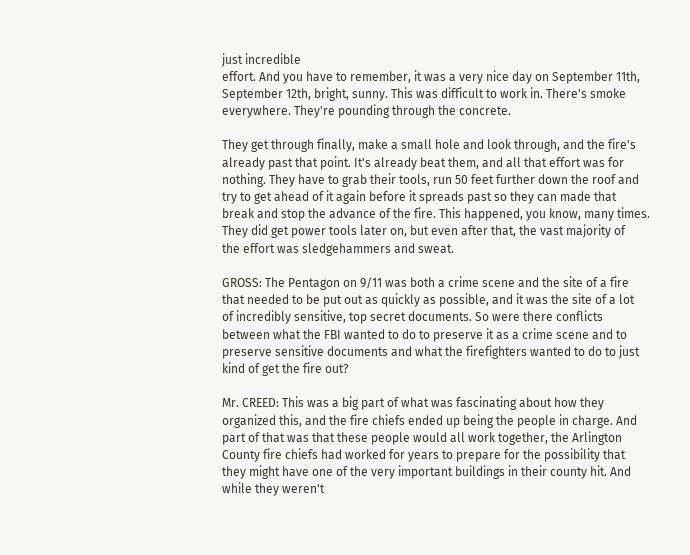just incredible
effort. And you have to remember, it was a very nice day on September 11th,
September 12th, bright, sunny. This was difficult to work in. There's smoke
everywhere. They're pounding through the concrete.

They get through finally, make a small hole and look through, and the fire's
already past that point. It's already beat them, and all that effort was for
nothing. They have to grab their tools, run 50 feet further down the roof and
try to get ahead of it again before it spreads past so they can made that
break and stop the advance of the fire. This happened, you know, many times.
They did get power tools later on, but even after that, the vast majority of
the effort was sledgehammers and sweat.

GROSS: The Pentagon on 9/11 was both a crime scene and the site of a fire
that needed to be put out as quickly as possible, and it was the site of a lot
of incredibly sensitive, top secret documents. So were there conflicts
between what the FBI wanted to do to preserve it as a crime scene and to
preserve sensitive documents and what the firefighters wanted to do to just
kind of get the fire out?

Mr. CREED: This was a big part of what was fascinating about how they
organized this, and the fire chiefs ended up being the people in charge. And
part of that was that these people would all work together, the Arlington
County fire chiefs had worked for years to prepare for the possibility that
they might have one of the very important buildings in their county hit. And
while they weren't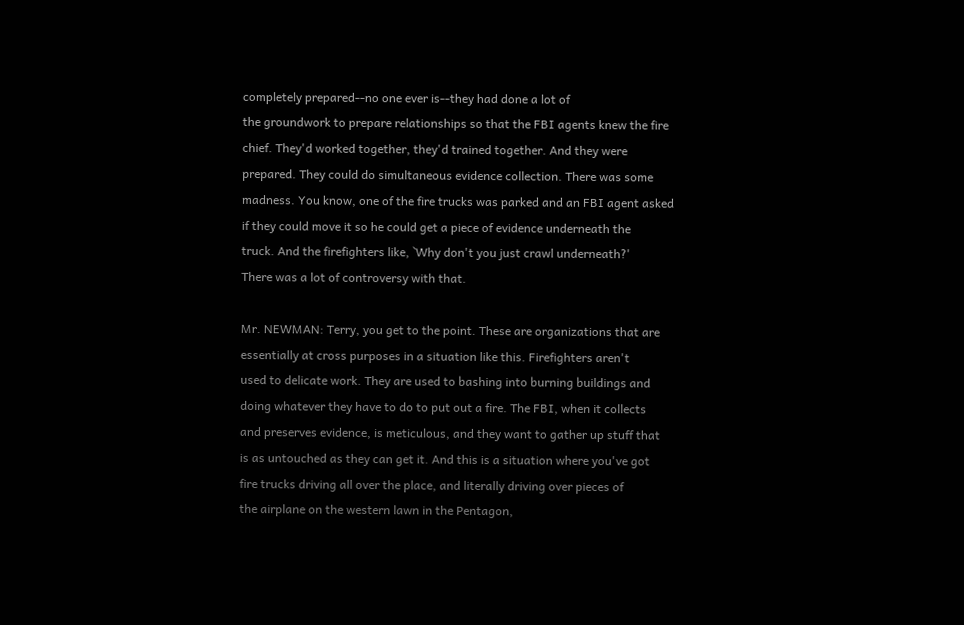completely prepared--no one ever is--they had done a lot of
the groundwork to prepare relationships so that the FBI agents knew the fire
chief. They'd worked together, they'd trained together. And they were
prepared. They could do simultaneous evidence collection. There was some
madness. You know, one of the fire trucks was parked and an FBI agent asked
if they could move it so he could get a piece of evidence underneath the
truck. And the firefighters like, `Why don't you just crawl underneath?'
There was a lot of controversy with that.

Mr. NEWMAN: Terry, you get to the point. These are organizations that are
essentially at cross purposes in a situation like this. Firefighters aren't
used to delicate work. They are used to bashing into burning buildings and
doing whatever they have to do to put out a fire. The FBI, when it collects
and preserves evidence, is meticulous, and they want to gather up stuff that
is as untouched as they can get it. And this is a situation where you've got
fire trucks driving all over the place, and literally driving over pieces of
the airplane on the western lawn in the Pentagon,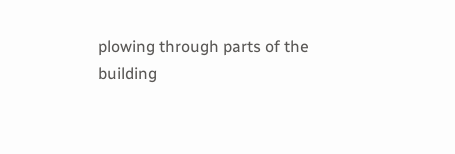plowing through parts of the
building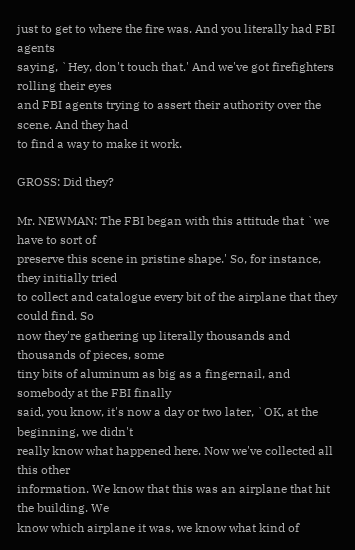just to get to where the fire was. And you literally had FBI agents
saying, `Hey, don't touch that.' And we've got firefighters rolling their eyes
and FBI agents trying to assert their authority over the scene. And they had
to find a way to make it work.

GROSS: Did they?

Mr. NEWMAN: The FBI began with this attitude that `we have to sort of
preserve this scene in pristine shape.' So, for instance, they initially tried
to collect and catalogue every bit of the airplane that they could find. So
now they're gathering up literally thousands and thousands of pieces, some
tiny bits of aluminum as big as a fingernail, and somebody at the FBI finally
said, you know, it's now a day or two later, `OK, at the beginning, we didn't
really know what happened here. Now we've collected all this other
information. We know that this was an airplane that hit the building. We
know which airplane it was, we know what kind of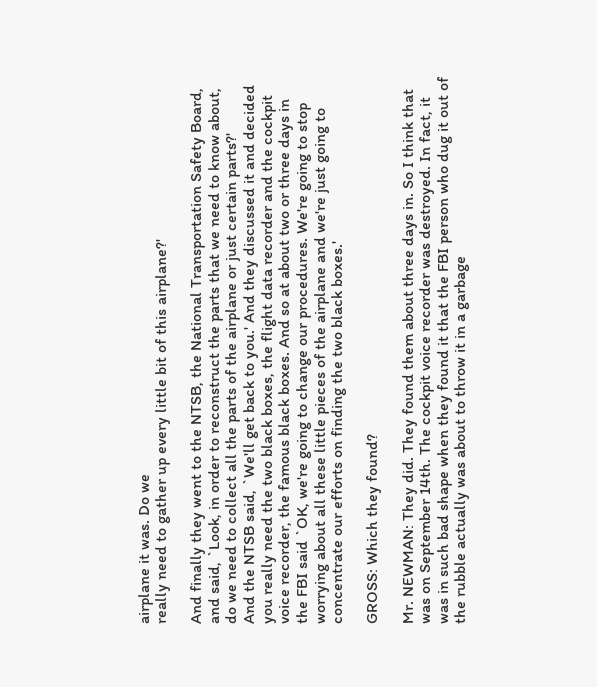airplane it was. Do we
really need to gather up every little bit of this airplane?'

And finally they went to the NTSB, the National Transportation Safety Board,
and said, `Look, in order to reconstruct the parts that we need to know about,
do we need to collect all the parts of the airplane or just certain parts?'
And the NTSB said, `We'll get back to you.' And they discussed it and decided
you really need the two black boxes, the flight data recorder and the cockpit
voice recorder, the famous black boxes. And so at about two or three days in
the FBI said `OK, we're going to change our procedures. We're going to stop
worrying about all these little pieces of the airplane and we're just going to
concentrate our efforts on finding the two black boxes.'

GROSS: Which they found?

Mr. NEWMAN: They did. They found them about three days in. So I think that
was on September 14th. The cockpit voice recorder was destroyed. In fact, it
was in such bad shape when they found it that the FBI person who dug it out of
the rubble actually was about to throw it in a garbage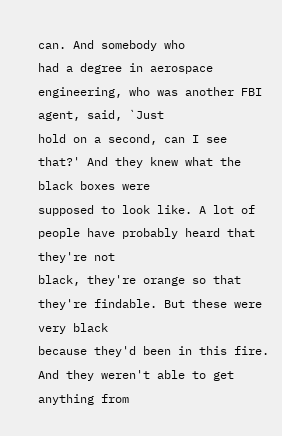can. And somebody who
had a degree in aerospace engineering, who was another FBI agent, said, `Just
hold on a second, can I see that?' And they knew what the black boxes were
supposed to look like. A lot of people have probably heard that they're not
black, they're orange so that they're findable. But these were very black
because they'd been in this fire. And they weren't able to get anything from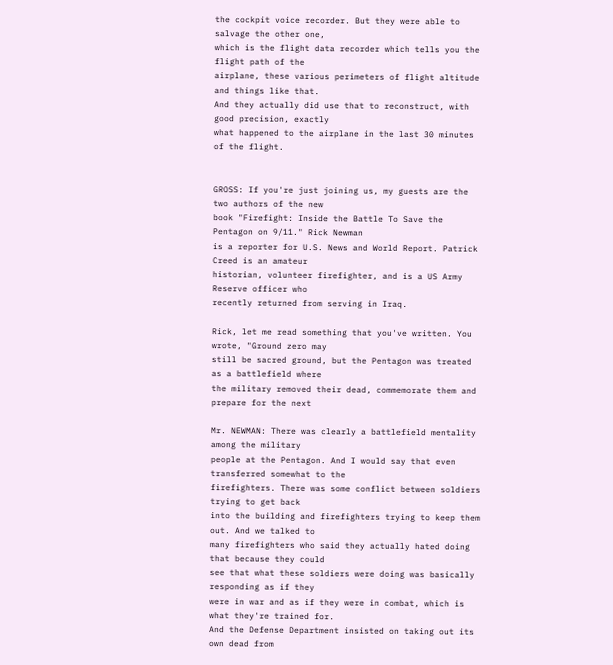the cockpit voice recorder. But they were able to salvage the other one,
which is the flight data recorder which tells you the flight path of the
airplane, these various perimeters of flight altitude and things like that.
And they actually did use that to reconstruct, with good precision, exactly
what happened to the airplane in the last 30 minutes of the flight.


GROSS: If you're just joining us, my guests are the two authors of the new
book "Firefight: Inside the Battle To Save the Pentagon on 9/11." Rick Newman
is a reporter for U.S. News and World Report. Patrick Creed is an amateur
historian, volunteer firefighter, and is a US Army Reserve officer who
recently returned from serving in Iraq.

Rick, let me read something that you've written. You wrote, "Ground zero may
still be sacred ground, but the Pentagon was treated as a battlefield where
the military removed their dead, commemorate them and prepare for the next

Mr. NEWMAN: There was clearly a battlefield mentality among the military
people at the Pentagon. And I would say that even transferred somewhat to the
firefighters. There was some conflict between soldiers trying to get back
into the building and firefighters trying to keep them out. And we talked to
many firefighters who said they actually hated doing that because they could
see that what these soldiers were doing was basically responding as if they
were in war and as if they were in combat, which is what they're trained for.
And the Defense Department insisted on taking out its own dead from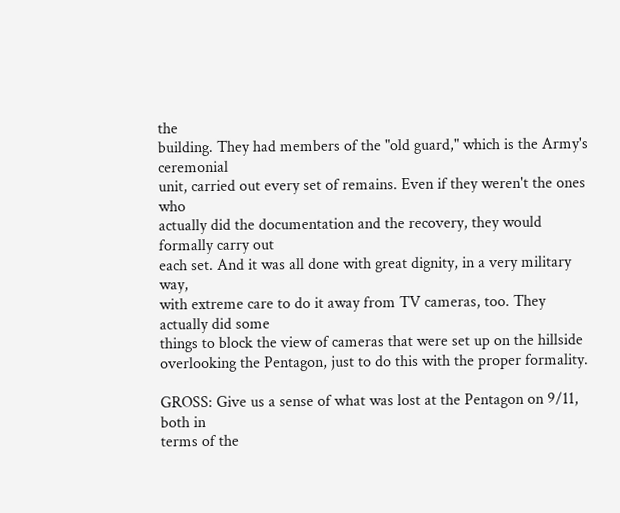the
building. They had members of the "old guard," which is the Army's ceremonial
unit, carried out every set of remains. Even if they weren't the ones who
actually did the documentation and the recovery, they would formally carry out
each set. And it was all done with great dignity, in a very military way,
with extreme care to do it away from TV cameras, too. They actually did some
things to block the view of cameras that were set up on the hillside
overlooking the Pentagon, just to do this with the proper formality.

GROSS: Give us a sense of what was lost at the Pentagon on 9/11, both in
terms of the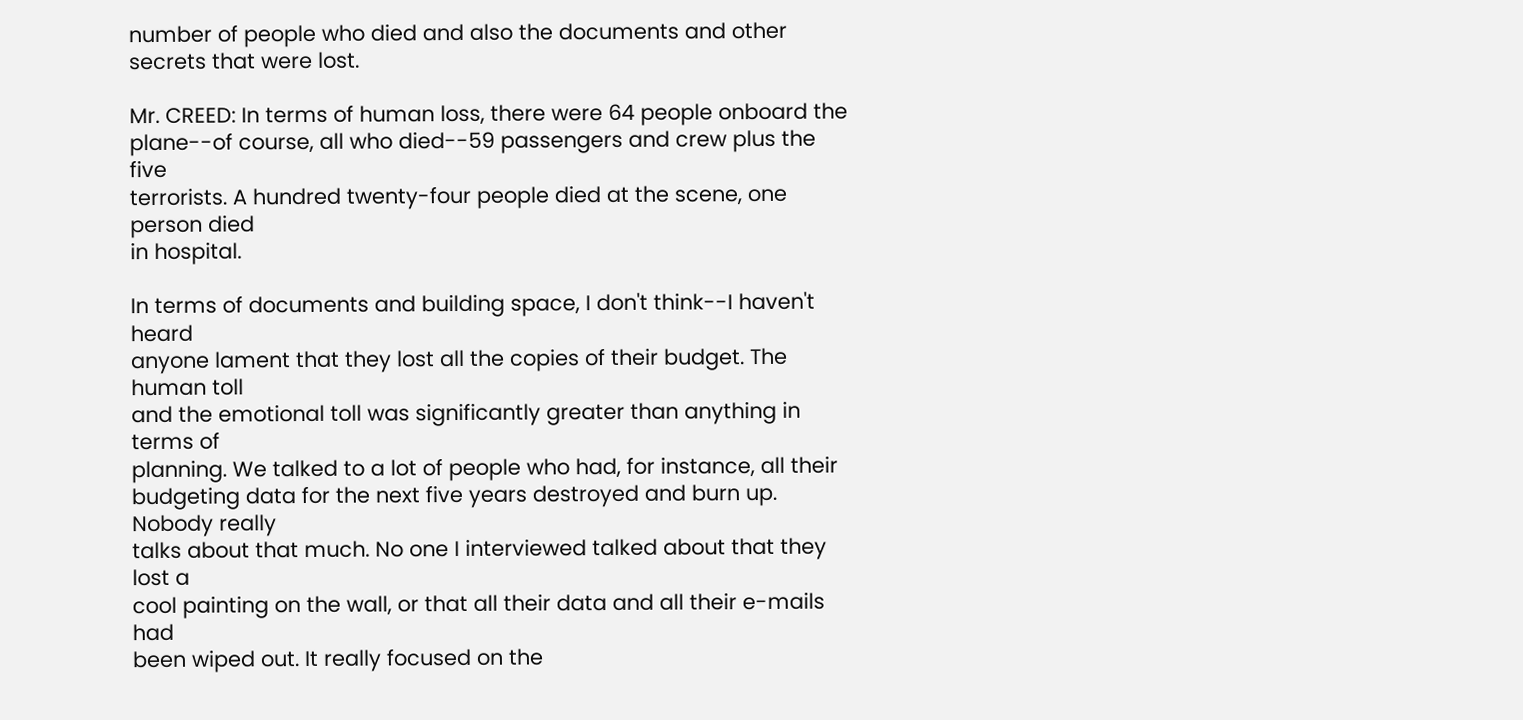number of people who died and also the documents and other
secrets that were lost.

Mr. CREED: In terms of human loss, there were 64 people onboard the
plane--of course, all who died--59 passengers and crew plus the five
terrorists. A hundred twenty-four people died at the scene, one person died
in hospital.

In terms of documents and building space, I don't think--I haven't heard
anyone lament that they lost all the copies of their budget. The human toll
and the emotional toll was significantly greater than anything in terms of
planning. We talked to a lot of people who had, for instance, all their
budgeting data for the next five years destroyed and burn up. Nobody really
talks about that much. No one I interviewed talked about that they lost a
cool painting on the wall, or that all their data and all their e-mails had
been wiped out. It really focused on the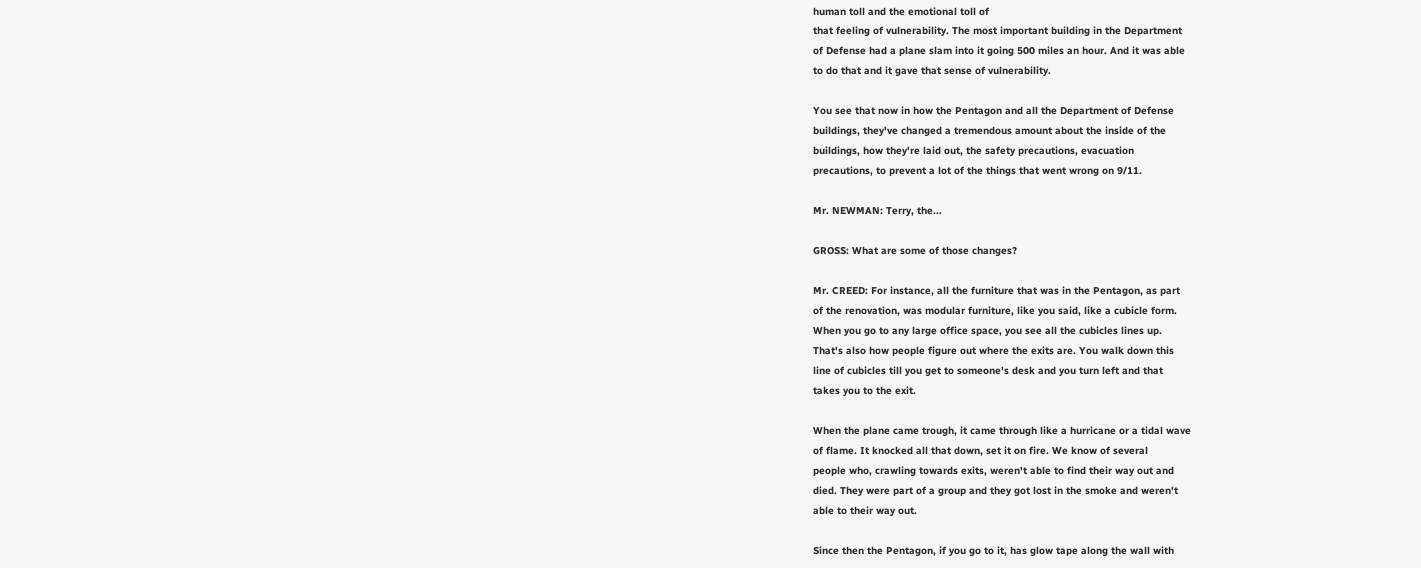human toll and the emotional toll of
that feeling of vulnerability. The most important building in the Department
of Defense had a plane slam into it going 500 miles an hour. And it was able
to do that and it gave that sense of vulnerability.

You see that now in how the Pentagon and all the Department of Defense
buildings, they've changed a tremendous amount about the inside of the
buildings, how they're laid out, the safety precautions, evacuation
precautions, to prevent a lot of the things that went wrong on 9/11.

Mr. NEWMAN: Terry, the...

GROSS: What are some of those changes?

Mr. CREED: For instance, all the furniture that was in the Pentagon, as part
of the renovation, was modular furniture, like you said, like a cubicle form.
When you go to any large office space, you see all the cubicles lines up.
That's also how people figure out where the exits are. You walk down this
line of cubicles till you get to someone's desk and you turn left and that
takes you to the exit.

When the plane came trough, it came through like a hurricane or a tidal wave
of flame. It knocked all that down, set it on fire. We know of several
people who, crawling towards exits, weren't able to find their way out and
died. They were part of a group and they got lost in the smoke and weren't
able to their way out.

Since then the Pentagon, if you go to it, has glow tape along the wall with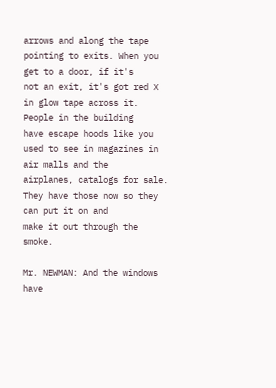arrows and along the tape pointing to exits. When you get to a door, if it's
not an exit, it's got red X in glow tape across it. People in the building
have escape hoods like you used to see in magazines in air malls and the
airplanes, catalogs for sale. They have those now so they can put it on and
make it out through the smoke.

Mr. NEWMAN: And the windows have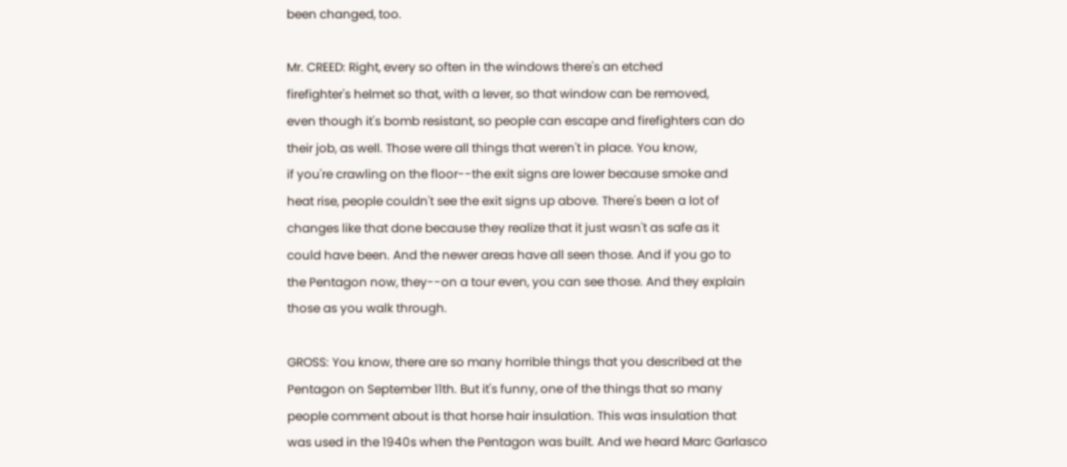been changed, too.

Mr. CREED: Right, every so often in the windows there's an etched
firefighter's helmet so that, with a lever, so that window can be removed,
even though it's bomb resistant, so people can escape and firefighters can do
their job, as well. Those were all things that weren't in place. You know,
if you're crawling on the floor--the exit signs are lower because smoke and
heat rise, people couldn't see the exit signs up above. There's been a lot of
changes like that done because they realize that it just wasn't as safe as it
could have been. And the newer areas have all seen those. And if you go to
the Pentagon now, they--on a tour even, you can see those. And they explain
those as you walk through.

GROSS: You know, there are so many horrible things that you described at the
Pentagon on September 11th. But it's funny, one of the things that so many
people comment about is that horse hair insulation. This was insulation that
was used in the 1940s when the Pentagon was built. And we heard Marc Garlasco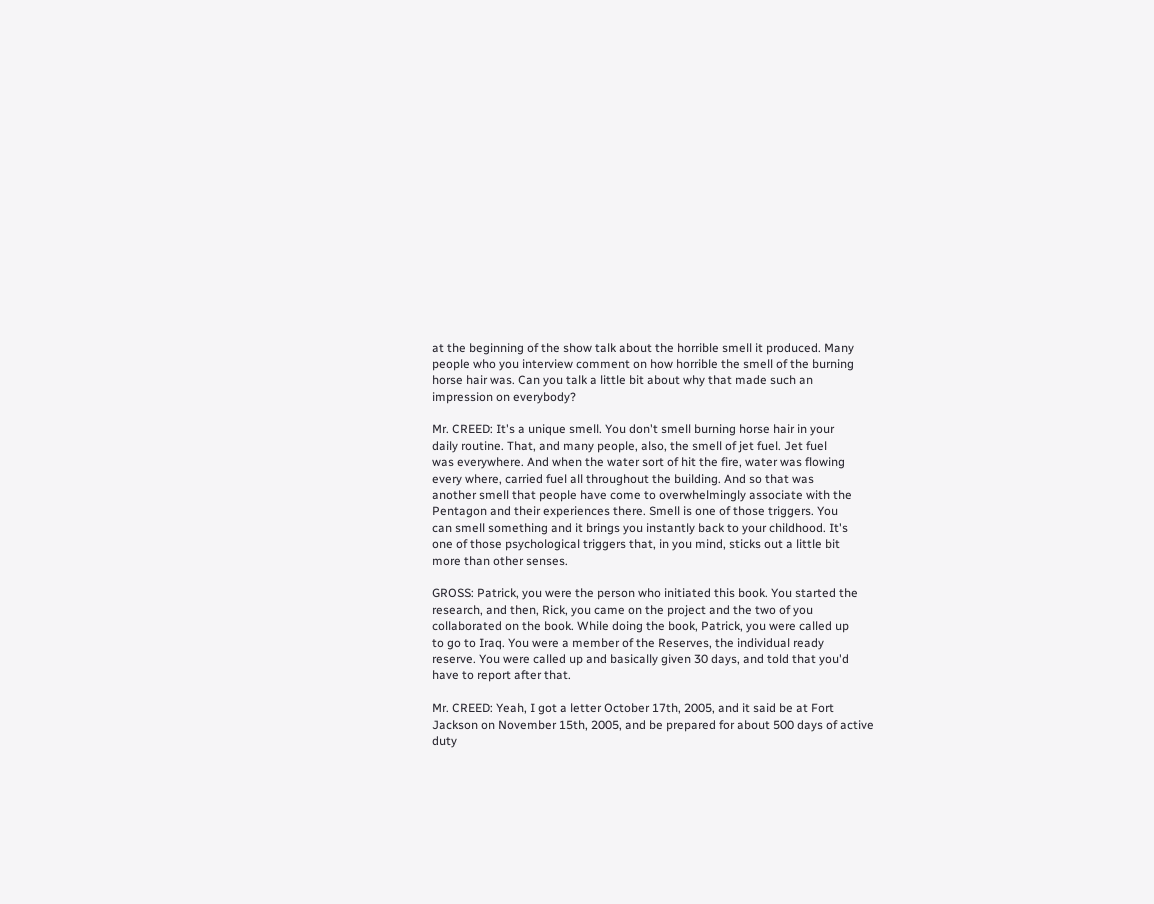at the beginning of the show talk about the horrible smell it produced. Many
people who you interview comment on how horrible the smell of the burning
horse hair was. Can you talk a little bit about why that made such an
impression on everybody?

Mr. CREED: It's a unique smell. You don't smell burning horse hair in your
daily routine. That, and many people, also, the smell of jet fuel. Jet fuel
was everywhere. And when the water sort of hit the fire, water was flowing
every where, carried fuel all throughout the building. And so that was
another smell that people have come to overwhelmingly associate with the
Pentagon and their experiences there. Smell is one of those triggers. You
can smell something and it brings you instantly back to your childhood. It's
one of those psychological triggers that, in you mind, sticks out a little bit
more than other senses.

GROSS: Patrick, you were the person who initiated this book. You started the
research, and then, Rick, you came on the project and the two of you
collaborated on the book. While doing the book, Patrick, you were called up
to go to Iraq. You were a member of the Reserves, the individual ready
reserve. You were called up and basically given 30 days, and told that you'd
have to report after that.

Mr. CREED: Yeah, I got a letter October 17th, 2005, and it said be at Fort
Jackson on November 15th, 2005, and be prepared for about 500 days of active
duty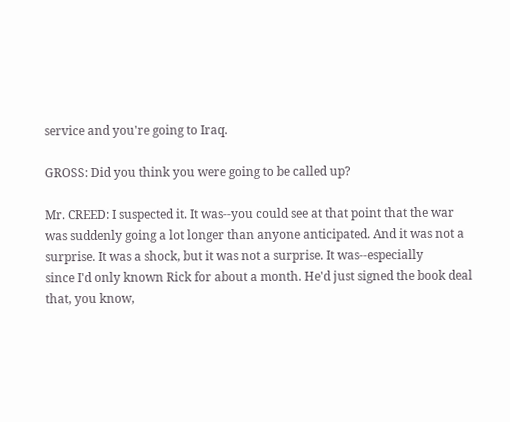service and you're going to Iraq.

GROSS: Did you think you were going to be called up?

Mr. CREED: I suspected it. It was--you could see at that point that the war
was suddenly going a lot longer than anyone anticipated. And it was not a
surprise. It was a shock, but it was not a surprise. It was--especially
since I'd only known Rick for about a month. He'd just signed the book deal
that, you know,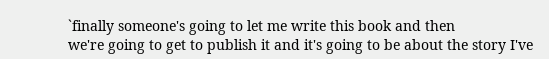`finally someone's going to let me write this book and then
we're going to get to publish it and it's going to be about the story I've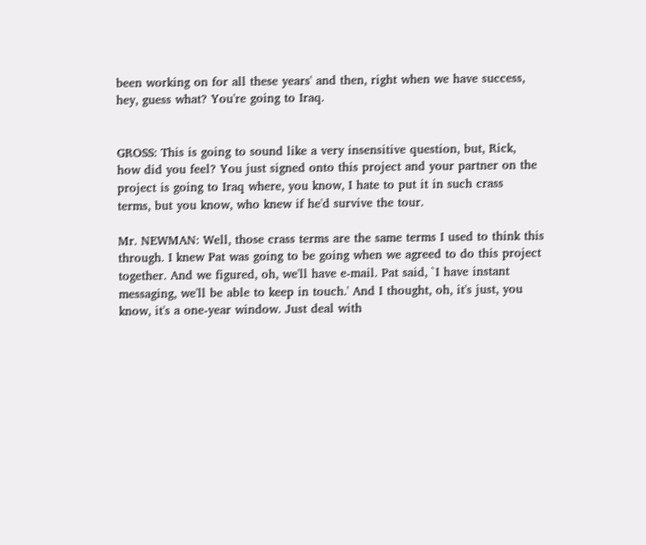been working on for all these years' and then, right when we have success,
hey, guess what? You're going to Iraq.


GROSS: This is going to sound like a very insensitive question, but, Rick,
how did you feel? You just signed onto this project and your partner on the
project is going to Iraq where, you know, I hate to put it in such crass
terms, but you know, who knew if he'd survive the tour.

Mr. NEWMAN: Well, those crass terms are the same terms I used to think this
through. I knew Pat was going to be going when we agreed to do this project
together. And we figured, oh, we'll have e-mail. Pat said, `I have instant
messaging, we'll be able to keep in touch.' And I thought, oh, it's just, you
know, it's a one-year window. Just deal with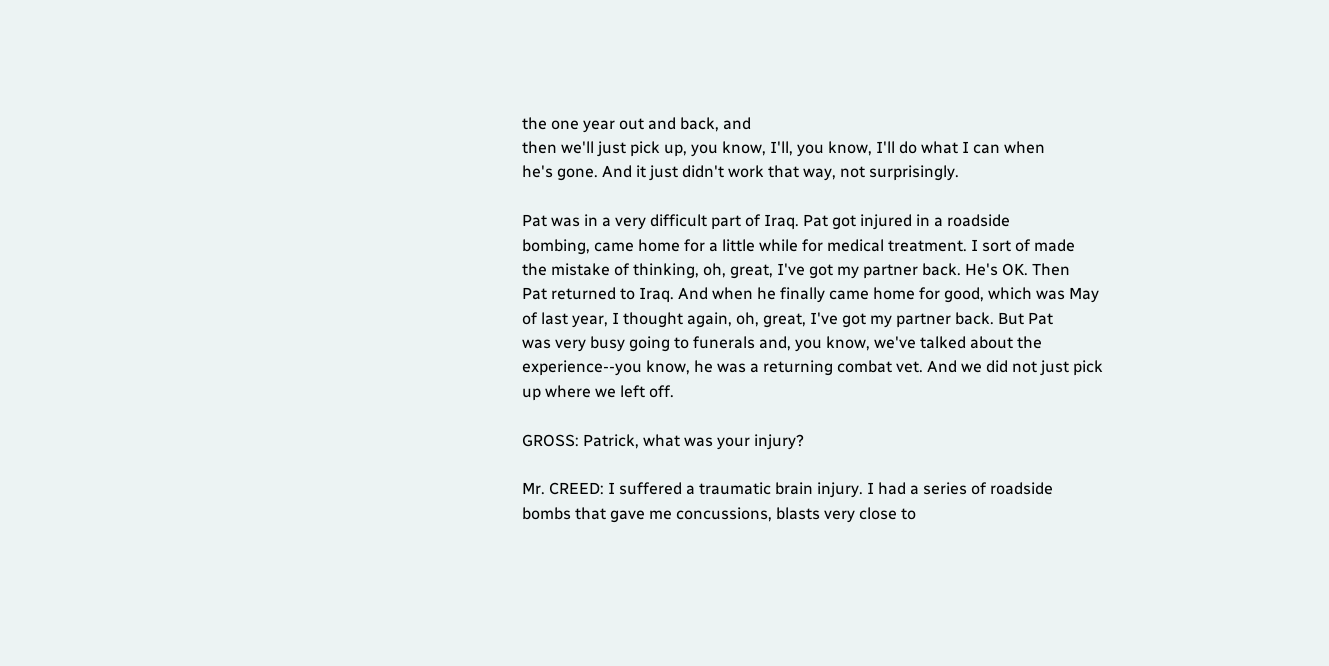the one year out and back, and
then we'll just pick up, you know, I'll, you know, I'll do what I can when
he's gone. And it just didn't work that way, not surprisingly.

Pat was in a very difficult part of Iraq. Pat got injured in a roadside
bombing, came home for a little while for medical treatment. I sort of made
the mistake of thinking, oh, great, I've got my partner back. He's OK. Then
Pat returned to Iraq. And when he finally came home for good, which was May
of last year, I thought again, oh, great, I've got my partner back. But Pat
was very busy going to funerals and, you know, we've talked about the
experience--you know, he was a returning combat vet. And we did not just pick
up where we left off.

GROSS: Patrick, what was your injury?

Mr. CREED: I suffered a traumatic brain injury. I had a series of roadside
bombs that gave me concussions, blasts very close to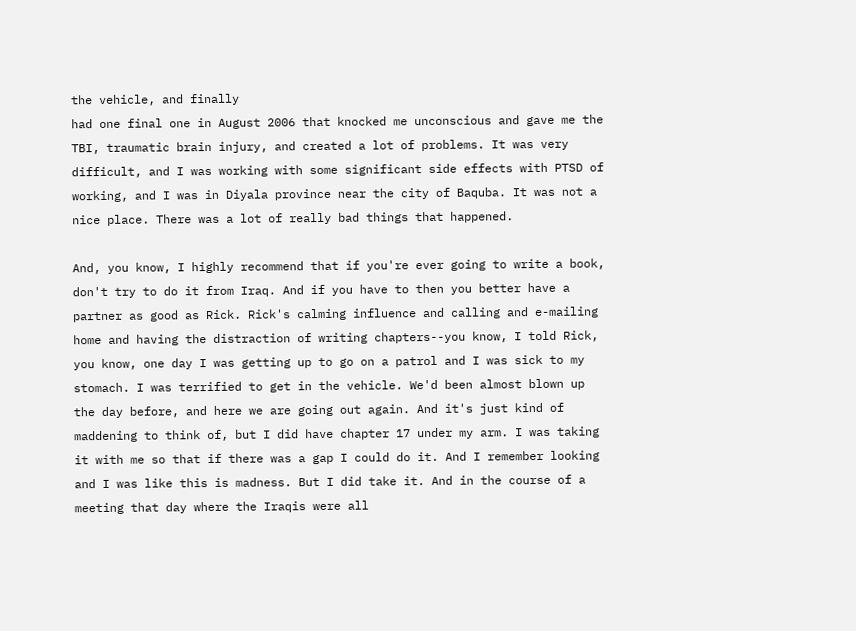the vehicle, and finally
had one final one in August 2006 that knocked me unconscious and gave me the
TBI, traumatic brain injury, and created a lot of problems. It was very
difficult, and I was working with some significant side effects with PTSD of
working, and I was in Diyala province near the city of Baquba. It was not a
nice place. There was a lot of really bad things that happened.

And, you know, I highly recommend that if you're ever going to write a book,
don't try to do it from Iraq. And if you have to then you better have a
partner as good as Rick. Rick's calming influence and calling and e-mailing
home and having the distraction of writing chapters--you know, I told Rick,
you know, one day I was getting up to go on a patrol and I was sick to my
stomach. I was terrified to get in the vehicle. We'd been almost blown up
the day before, and here we are going out again. And it's just kind of
maddening to think of, but I did have chapter 17 under my arm. I was taking
it with me so that if there was a gap I could do it. And I remember looking
and I was like this is madness. But I did take it. And in the course of a
meeting that day where the Iraqis were all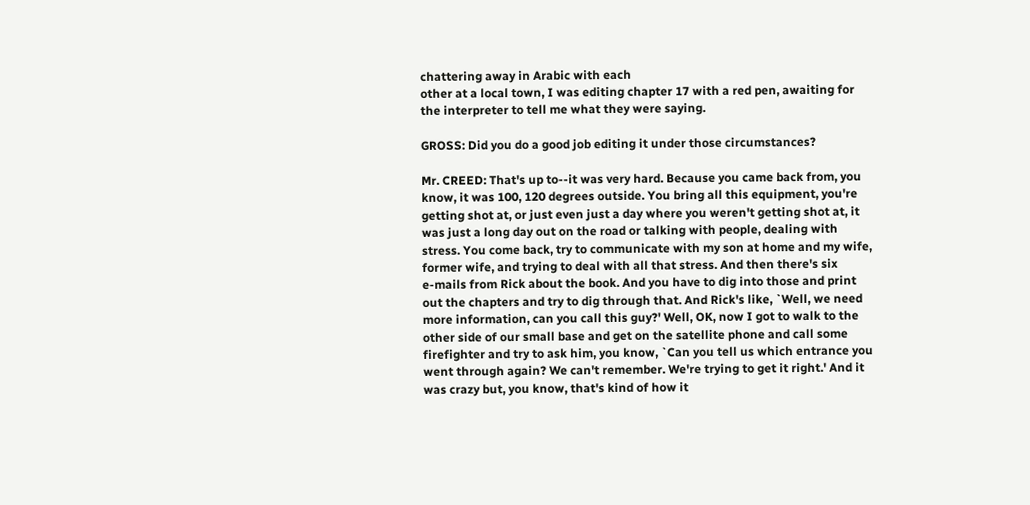chattering away in Arabic with each
other at a local town, I was editing chapter 17 with a red pen, awaiting for
the interpreter to tell me what they were saying.

GROSS: Did you do a good job editing it under those circumstances?

Mr. CREED: That's up to--it was very hard. Because you came back from, you
know, it was 100, 120 degrees outside. You bring all this equipment, you're
getting shot at, or just even just a day where you weren't getting shot at, it
was just a long day out on the road or talking with people, dealing with
stress. You come back, try to communicate with my son at home and my wife,
former wife, and trying to deal with all that stress. And then there's six
e-mails from Rick about the book. And you have to dig into those and print
out the chapters and try to dig through that. And Rick's like, `Well, we need
more information, can you call this guy?' Well, OK, now I got to walk to the
other side of our small base and get on the satellite phone and call some
firefighter and try to ask him, you know, `Can you tell us which entrance you
went through again? We can't remember. We're trying to get it right.' And it
was crazy but, you know, that's kind of how it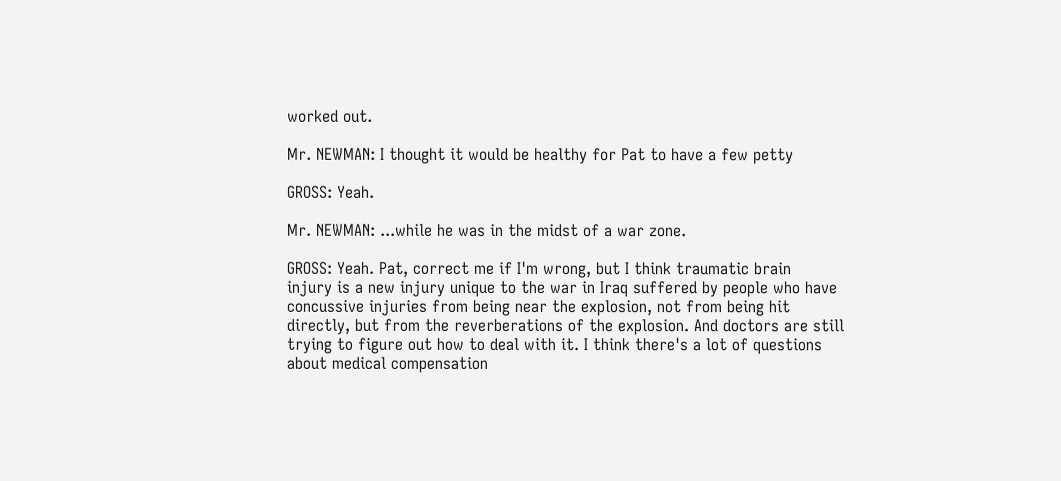worked out.

Mr. NEWMAN: I thought it would be healthy for Pat to have a few petty

GROSS: Yeah.

Mr. NEWMAN: ...while he was in the midst of a war zone.

GROSS: Yeah. Pat, correct me if I'm wrong, but I think traumatic brain
injury is a new injury unique to the war in Iraq suffered by people who have
concussive injuries from being near the explosion, not from being hit
directly, but from the reverberations of the explosion. And doctors are still
trying to figure out how to deal with it. I think there's a lot of questions
about medical compensation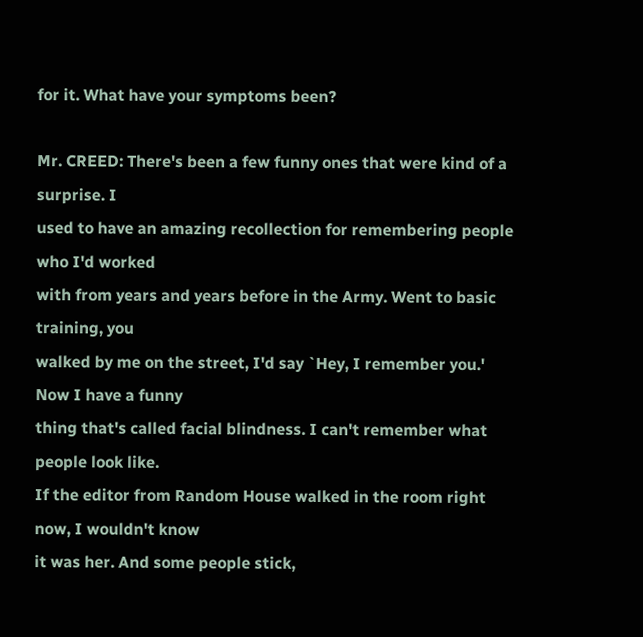for it. What have your symptoms been?

Mr. CREED: There's been a few funny ones that were kind of a surprise. I
used to have an amazing recollection for remembering people who I'd worked
with from years and years before in the Army. Went to basic training, you
walked by me on the street, I'd say `Hey, I remember you.' Now I have a funny
thing that's called facial blindness. I can't remember what people look like.
If the editor from Random House walked in the room right now, I wouldn't know
it was her. And some people stick,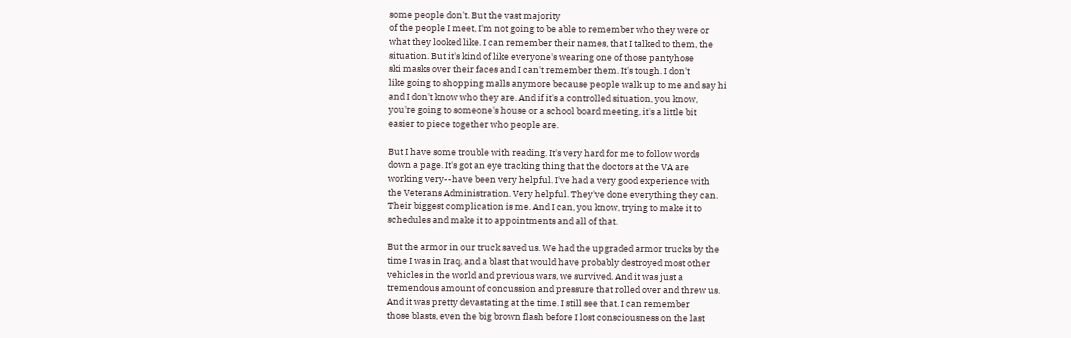some people don't. But the vast majority
of the people I meet, I'm not going to be able to remember who they were or
what they looked like. I can remember their names, that I talked to them, the
situation. But it's kind of like everyone's wearing one of those pantyhose
ski masks over their faces and I can't remember them. It's tough. I don't
like going to shopping malls anymore because people walk up to me and say hi
and I don't know who they are. And if it's a controlled situation, you know,
you're going to someone's house or a school board meeting, it's a little bit
easier to piece together who people are.

But I have some trouble with reading. It's very hard for me to follow words
down a page. It's got an eye tracking thing that the doctors at the VA are
working very--have been very helpful. I've had a very good experience with
the Veterans Administration. Very helpful. They've done everything they can.
Their biggest complication is me. And I can, you know, trying to make it to
schedules and make it to appointments and all of that.

But the armor in our truck saved us. We had the upgraded armor trucks by the
time I was in Iraq, and a blast that would have probably destroyed most other
vehicles in the world and previous wars, we survived. And it was just a
tremendous amount of concussion and pressure that rolled over and threw us.
And it was pretty devastating at the time. I still see that. I can remember
those blasts, even the big brown flash before I lost consciousness on the last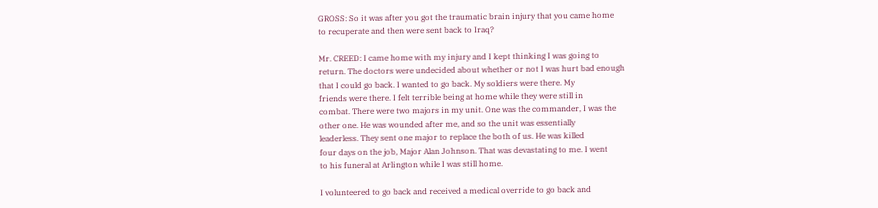GROSS: So it was after you got the traumatic brain injury that you came home
to recuperate and then were sent back to Iraq?

Mr. CREED: I came home with my injury and I kept thinking I was going to
return. The doctors were undecided about whether or not I was hurt bad enough
that I could go back. I wanted to go back. My soldiers were there. My
friends were there. I felt terrible being at home while they were still in
combat. There were two majors in my unit. One was the commander, I was the
other one. He was wounded after me, and so the unit was essentially
leaderless. They sent one major to replace the both of us. He was killed
four days on the job, Major Alan Johnson. That was devastating to me. I went
to his funeral at Arlington while I was still home.

I volunteered to go back and received a medical override to go back and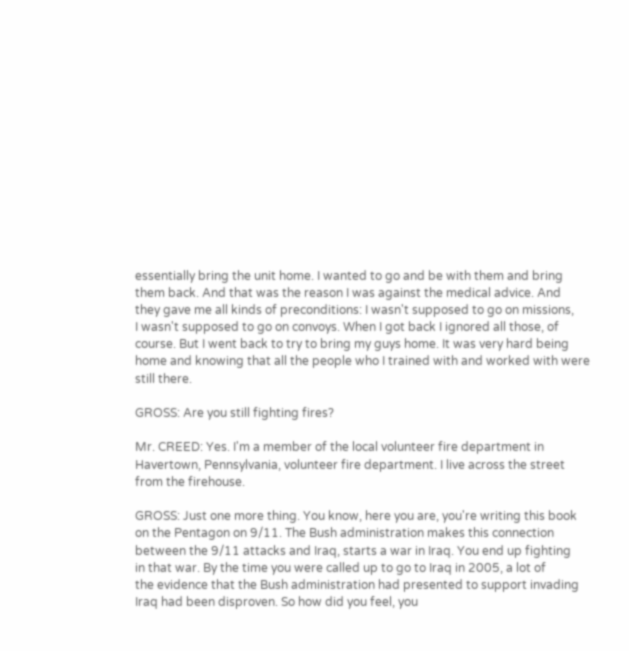essentially bring the unit home. I wanted to go and be with them and bring
them back. And that was the reason I was against the medical advice. And
they gave me all kinds of preconditions: I wasn't supposed to go on missions,
I wasn't supposed to go on convoys. When I got back I ignored all those, of
course. But I went back to try to bring my guys home. It was very hard being
home and knowing that all the people who I trained with and worked with were
still there.

GROSS: Are you still fighting fires?

Mr. CREED: Yes. I'm a member of the local volunteer fire department in
Havertown, Pennsylvania, volunteer fire department. I live across the street
from the firehouse.

GROSS: Just one more thing. You know, here you are, you're writing this book
on the Pentagon on 9/11. The Bush administration makes this connection
between the 9/11 attacks and Iraq, starts a war in Iraq. You end up fighting
in that war. By the time you were called up to go to Iraq in 2005, a lot of
the evidence that the Bush administration had presented to support invading
Iraq had been disproven. So how did you feel, you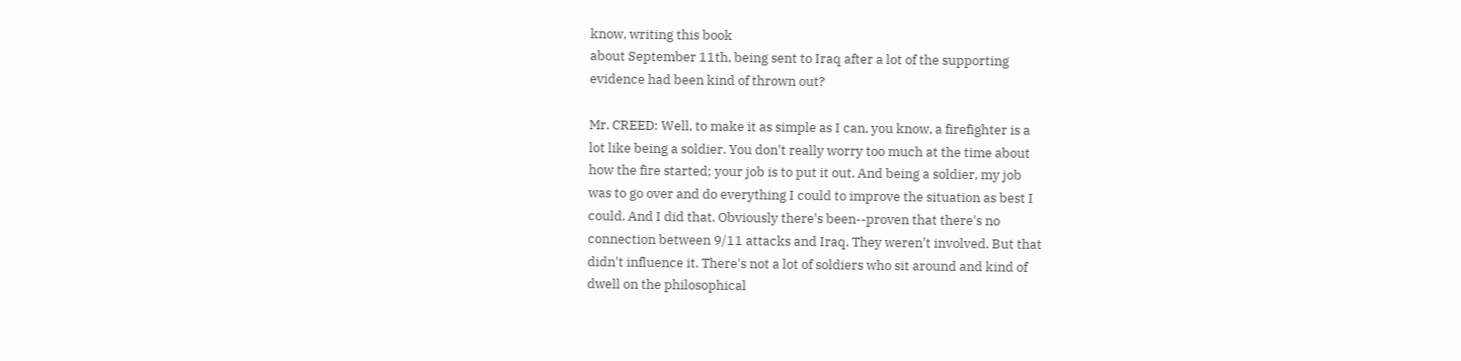know, writing this book
about September 11th, being sent to Iraq after a lot of the supporting
evidence had been kind of thrown out?

Mr. CREED: Well, to make it as simple as I can, you know, a firefighter is a
lot like being a soldier. You don't really worry too much at the time about
how the fire started; your job is to put it out. And being a soldier, my job
was to go over and do everything I could to improve the situation as best I
could. And I did that. Obviously there's been--proven that there's no
connection between 9/11 attacks and Iraq. They weren't involved. But that
didn't influence it. There's not a lot of soldiers who sit around and kind of
dwell on the philosophical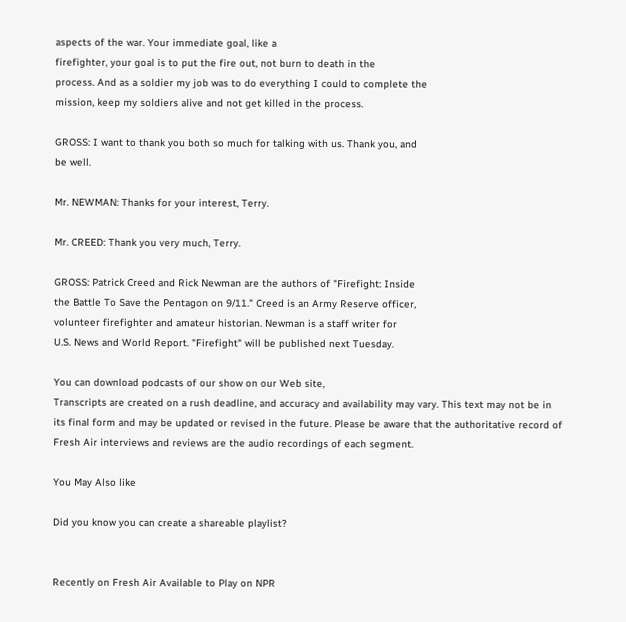aspects of the war. Your immediate goal, like a
firefighter, your goal is to put the fire out, not burn to death in the
process. And as a soldier my job was to do everything I could to complete the
mission, keep my soldiers alive and not get killed in the process.

GROSS: I want to thank you both so much for talking with us. Thank you, and
be well.

Mr. NEWMAN: Thanks for your interest, Terry.

Mr. CREED: Thank you very much, Terry.

GROSS: Patrick Creed and Rick Newman are the authors of "Firefight: Inside
the Battle To Save the Pentagon on 9/11." Creed is an Army Reserve officer,
volunteer firefighter and amateur historian. Newman is a staff writer for
U.S. News and World Report. "Firefight" will be published next Tuesday.

You can download podcasts of our show on our Web site,
Transcripts are created on a rush deadline, and accuracy and availability may vary. This text may not be in its final form and may be updated or revised in the future. Please be aware that the authoritative record of Fresh Air interviews and reviews are the audio recordings of each segment.

You May Also like

Did you know you can create a shareable playlist?


Recently on Fresh Air Available to Play on NPR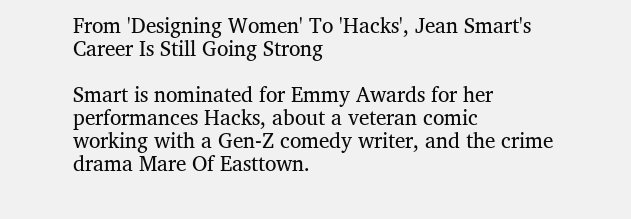From 'Designing Women' To 'Hacks', Jean Smart's Career Is Still Going Strong

Smart is nominated for Emmy Awards for her performances Hacks, about a veteran comic working with a Gen-Z comedy writer, and the crime drama Mare Of Easttown.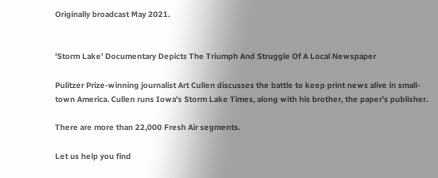Originally broadcast May 2021.


'Storm Lake' Documentary Depicts The Triumph And Struggle Of A Local Newspaper

Pulitzer Prize-winning journalist Art Cullen discusses the battle to keep print news alive in small-town America. Cullen runs Iowa's Storm Lake Times, along with his brother, the paper's publisher.

There are more than 22,000 Fresh Air segments.

Let us help you find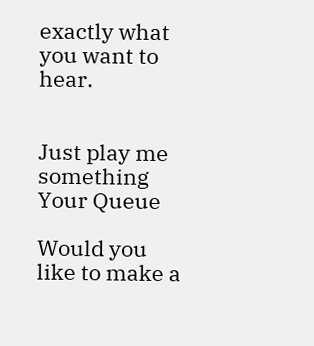exactly what you want to hear.


Just play me something
Your Queue

Would you like to make a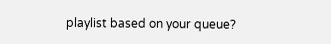playlist based on your queue?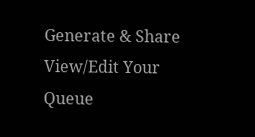Generate & Share View/Edit Your Queue